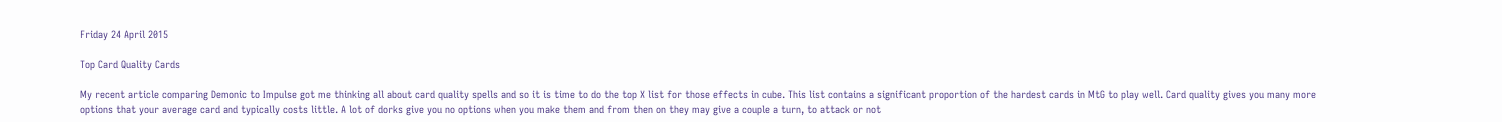Friday 24 April 2015

Top Card Quality Cards

My recent article comparing Demonic to Impulse got me thinking all about card quality spells and so it is time to do the top X list for those effects in cube. This list contains a significant proportion of the hardest cards in MtG to play well. Card quality gives you many more options that your average card and typically costs little. A lot of dorks give you no options when you make them and from then on they may give a couple a turn, to attack or not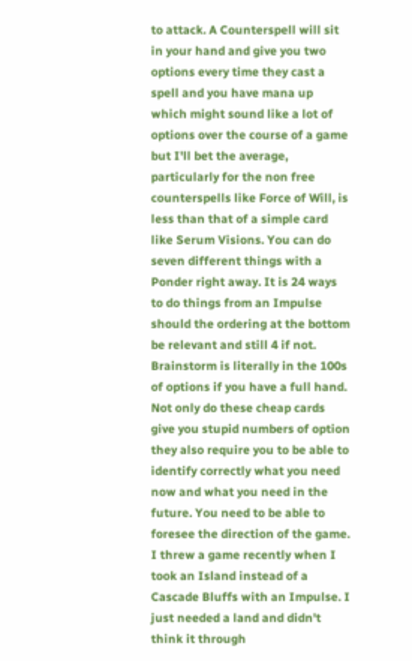to attack. A Counterspell will sit in your hand and give you two options every time they cast a spell and you have mana up which might sound like a lot of options over the course of a game but I'll bet the average, particularly for the non free counterspells like Force of Will, is less than that of a simple card like Serum Visions. You can do seven different things with a Ponder right away. It is 24 ways to do things from an Impulse should the ordering at the bottom be relevant and still 4 if not. Brainstorm is literally in the 100s of options if you have a full hand. Not only do these cheap cards give you stupid numbers of option they also require you to be able to identify correctly what you need now and what you need in the future. You need to be able to foresee the direction of the game. I threw a game recently when I took an Island instead of a Cascade Bluffs with an Impulse. I just needed a land and didn't think it through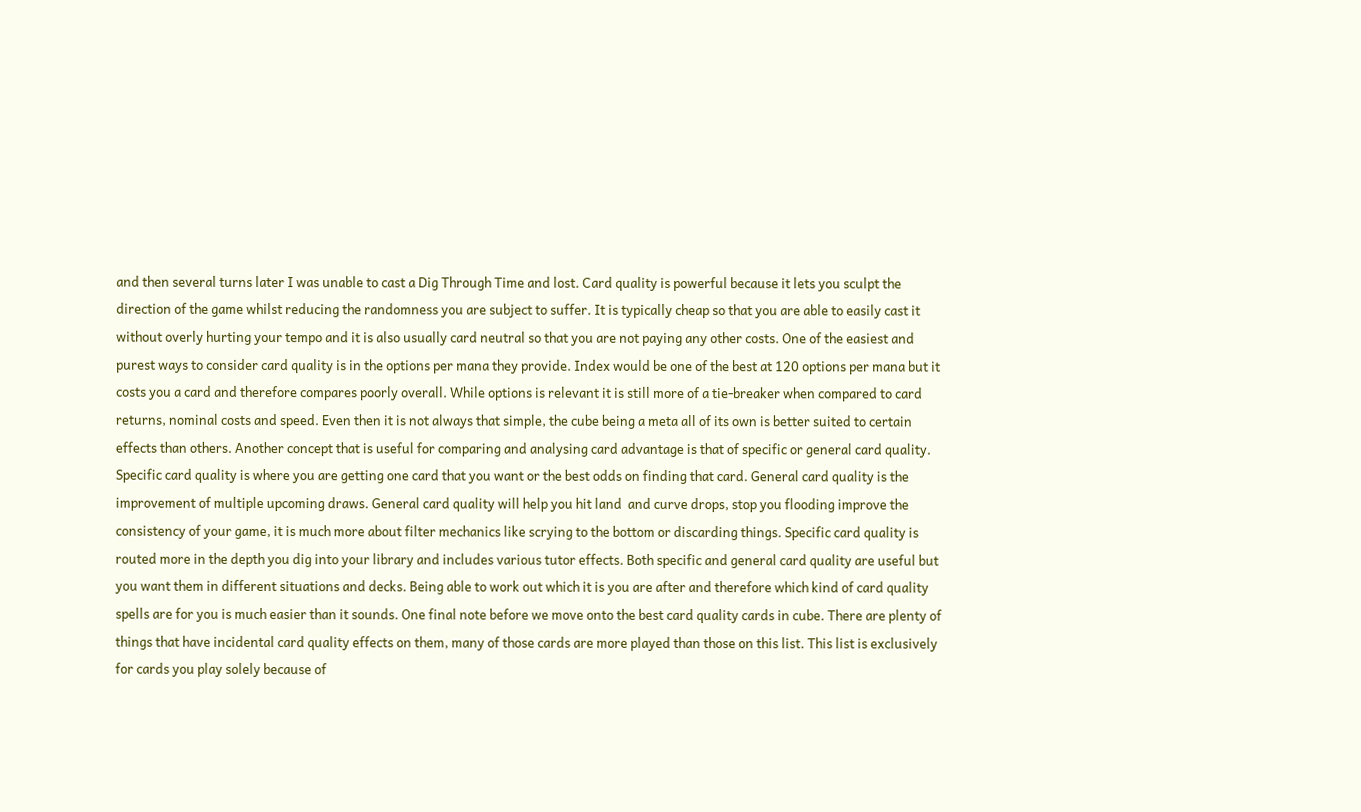and then several turns later I was unable to cast a Dig Through Time and lost. Card quality is powerful because it lets you sculpt the direction of the game whilst reducing the randomness you are subject to suffer. It is typically cheap so that you are able to easily cast it without overly hurting your tempo and it is also usually card neutral so that you are not paying any other costs. One of the easiest and purest ways to consider card quality is in the options per mana they provide. Index would be one of the best at 120 options per mana but it costs you a card and therefore compares poorly overall. While options is relevant it is still more of a tie-breaker when compared to card returns, nominal costs and speed. Even then it is not always that simple, the cube being a meta all of its own is better suited to certain effects than others. Another concept that is useful for comparing and analysing card advantage is that of specific or general card quality. Specific card quality is where you are getting one card that you want or the best odds on finding that card. General card quality is the improvement of multiple upcoming draws. General card quality will help you hit land  and curve drops, stop you flooding improve the consistency of your game, it is much more about filter mechanics like scrying to the bottom or discarding things. Specific card quality is routed more in the depth you dig into your library and includes various tutor effects. Both specific and general card quality are useful but you want them in different situations and decks. Being able to work out which it is you are after and therefore which kind of card quality spells are for you is much easier than it sounds. One final note before we move onto the best card quality cards in cube. There are plenty of things that have incidental card quality effects on them, many of those cards are more played than those on this list. This list is exclusively for cards you play solely because of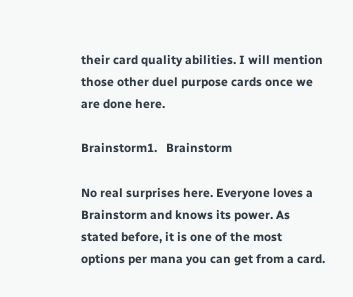their card quality abilities. I will mention those other duel purpose cards once we are done here.

Brainstorm1.   Brainstorm

No real surprises here. Everyone loves a Brainstorm and knows its power. As stated before, it is one of the most options per mana you can get from a card.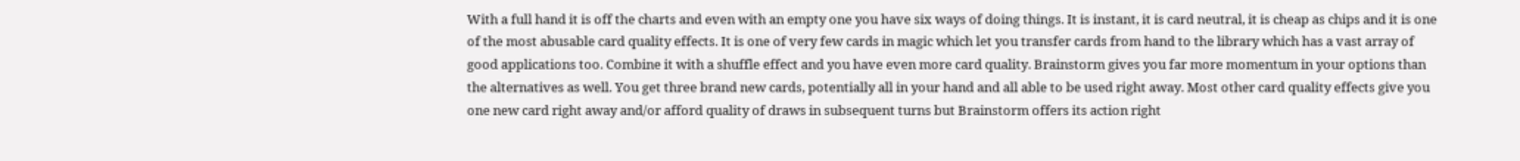With a full hand it is off the charts and even with an empty one you have six ways of doing things. It is instant, it is card neutral, it is cheap as chips and it is one of the most abusable card quality effects. It is one of very few cards in magic which let you transfer cards from hand to the library which has a vast array of good applications too. Combine it with a shuffle effect and you have even more card quality. Brainstorm gives you far more momentum in your options than the alternatives as well. You get three brand new cards, potentially all in your hand and all able to be used right away. Most other card quality effects give you one new card right away and/or afford quality of draws in subsequent turns but Brainstorm offers its action right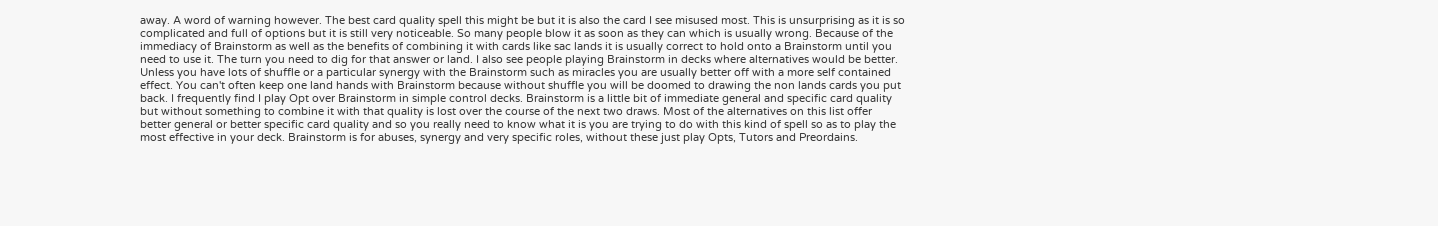away. A word of warning however. The best card quality spell this might be but it is also the card I see misused most. This is unsurprising as it is so complicated and full of options but it is still very noticeable. So many people blow it as soon as they can which is usually wrong. Because of the immediacy of Brainstorm as well as the benefits of combining it with cards like sac lands it is usually correct to hold onto a Brainstorm until you need to use it. The turn you need to dig for that answer or land. I also see people playing Brainstorm in decks where alternatives would be better. Unless you have lots of shuffle or a particular synergy with the Brainstorm such as miracles you are usually better off with a more self contained effect. You can't often keep one land hands with Brainstorm because without shuffle you will be doomed to drawing the non lands cards you put back. I frequently find I play Opt over Brainstorm in simple control decks. Brainstorm is a little bit of immediate general and specific card quality but without something to combine it with that quality is lost over the course of the next two draws. Most of the alternatives on this list offer better general or better specific card quality and so you really need to know what it is you are trying to do with this kind of spell so as to play the most effective in your deck. Brainstorm is for abuses, synergy and very specific roles, without these just play Opts, Tutors and Preordains.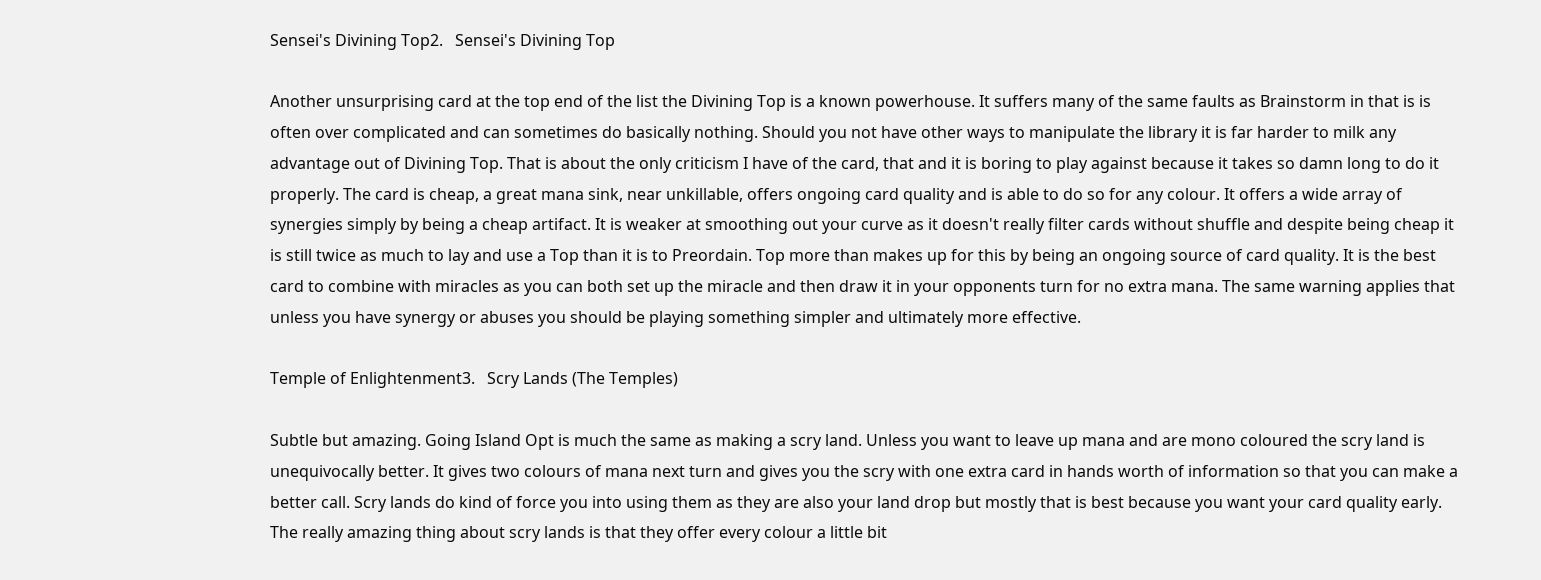Sensei's Divining Top2.   Sensei's Divining Top

Another unsurprising card at the top end of the list the Divining Top is a known powerhouse. It suffers many of the same faults as Brainstorm in that is is often over complicated and can sometimes do basically nothing. Should you not have other ways to manipulate the library it is far harder to milk any advantage out of Divining Top. That is about the only criticism I have of the card, that and it is boring to play against because it takes so damn long to do it properly. The card is cheap, a great mana sink, near unkillable, offers ongoing card quality and is able to do so for any colour. It offers a wide array of synergies simply by being a cheap artifact. It is weaker at smoothing out your curve as it doesn't really filter cards without shuffle and despite being cheap it is still twice as much to lay and use a Top than it is to Preordain. Top more than makes up for this by being an ongoing source of card quality. It is the best card to combine with miracles as you can both set up the miracle and then draw it in your opponents turn for no extra mana. The same warning applies that unless you have synergy or abuses you should be playing something simpler and ultimately more effective.

Temple of Enlightenment3.   Scry Lands (The Temples)

Subtle but amazing. Going Island Opt is much the same as making a scry land. Unless you want to leave up mana and are mono coloured the scry land is unequivocally better. It gives two colours of mana next turn and gives you the scry with one extra card in hands worth of information so that you can make a better call. Scry lands do kind of force you into using them as they are also your land drop but mostly that is best because you want your card quality early. The really amazing thing about scry lands is that they offer every colour a little bit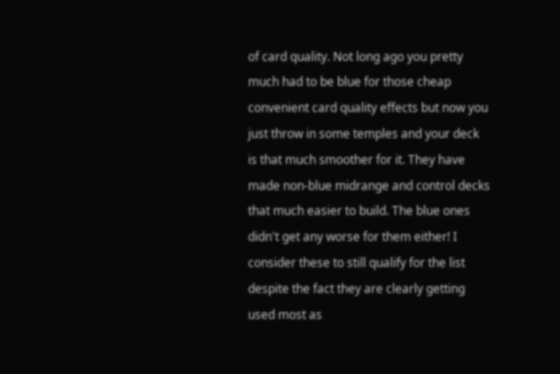of card quality. Not long ago you pretty much had to be blue for those cheap convenient card quality effects but now you just throw in some temples and your deck is that much smoother for it. They have made non-blue midrange and control decks that much easier to build. The blue ones didn't get any worse for them either! I consider these to still qualify for the list despite the fact they are clearly getting used most as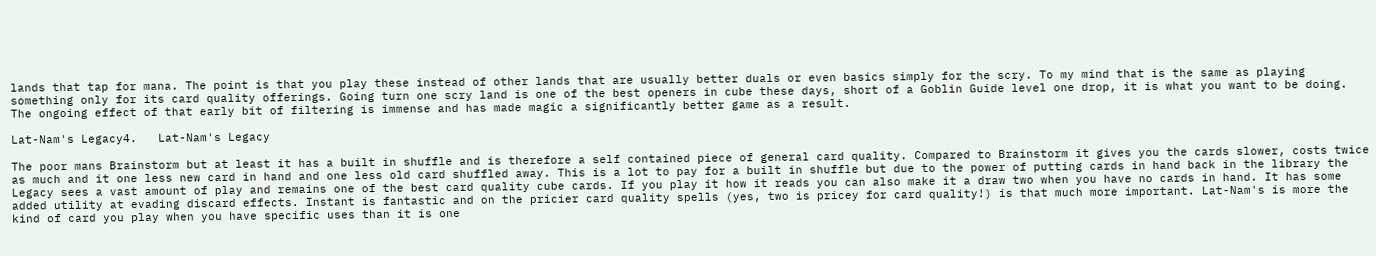lands that tap for mana. The point is that you play these instead of other lands that are usually better duals or even basics simply for the scry. To my mind that is the same as playing something only for its card quality offerings. Going turn one scry land is one of the best openers in cube these days, short of a Goblin Guide level one drop, it is what you want to be doing. The ongoing effect of that early bit of filtering is immense and has made magic a significantly better game as a result.

Lat-Nam's Legacy4.   Lat-Nam's Legacy

The poor mans Brainstorm but at least it has a built in shuffle and is therefore a self contained piece of general card quality. Compared to Brainstorm it gives you the cards slower, costs twice as much and it one less new card in hand and one less old card shuffled away. This is a lot to pay for a built in shuffle but due to the power of putting cards in hand back in the library the Legacy sees a vast amount of play and remains one of the best card quality cube cards. If you play it how it reads you can also make it a draw two when you have no cards in hand. It has some added utility at evading discard effects. Instant is fantastic and on the pricier card quality spells (yes, two is pricey for card quality!) is that much more important. Lat-Nam's is more the kind of card you play when you have specific uses than it is one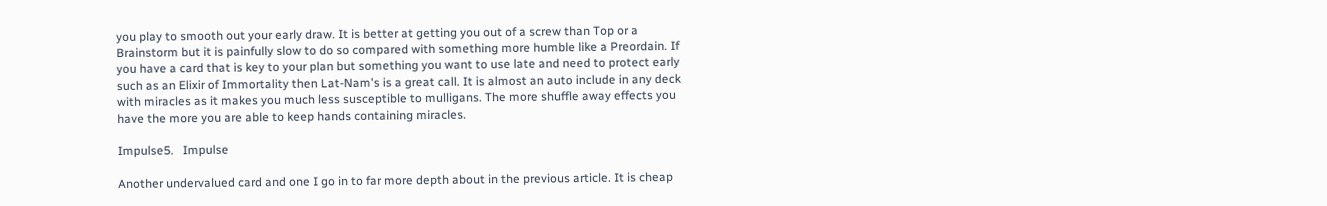you play to smooth out your early draw. It is better at getting you out of a screw than Top or a Brainstorm but it is painfully slow to do so compared with something more humble like a Preordain. If you have a card that is key to your plan but something you want to use late and need to protect early such as an Elixir of Immortality then Lat-Nam's is a great call. It is almost an auto include in any deck with miracles as it makes you much less susceptible to mulligans. The more shuffle away effects you have the more you are able to keep hands containing miracles.

Impulse5.   Impulse

Another undervalued card and one I go in to far more depth about in the previous article. It is cheap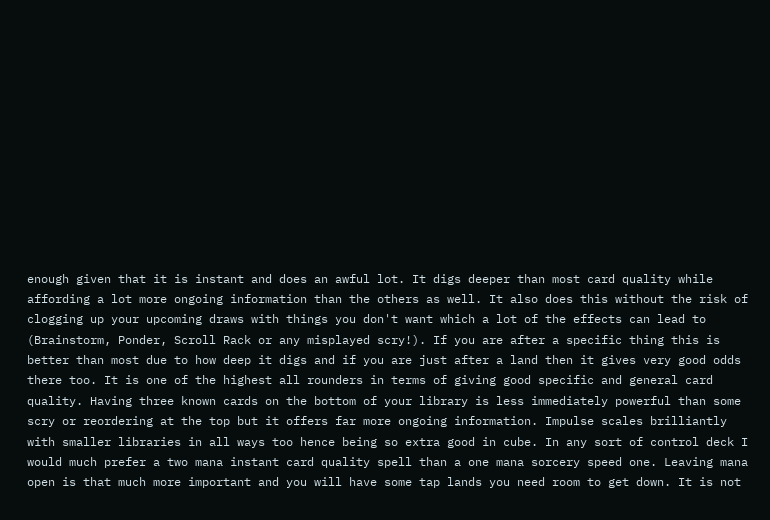enough given that it is instant and does an awful lot. It digs deeper than most card quality while affording a lot more ongoing information than the others as well. It also does this without the risk of clogging up your upcoming draws with things you don't want which a lot of the effects can lead to (Brainstorm, Ponder, Scroll Rack or any misplayed scry!). If you are after a specific thing this is better than most due to how deep it digs and if you are just after a land then it gives very good odds there too. It is one of the highest all rounders in terms of giving good specific and general card quality. Having three known cards on the bottom of your library is less immediately powerful than some scry or reordering at the top but it offers far more ongoing information. Impulse scales brilliantly with smaller libraries in all ways too hence being so extra good in cube. In any sort of control deck I would much prefer a two mana instant card quality spell than a one mana sorcery speed one. Leaving mana open is that much more important and you will have some tap lands you need room to get down. It is not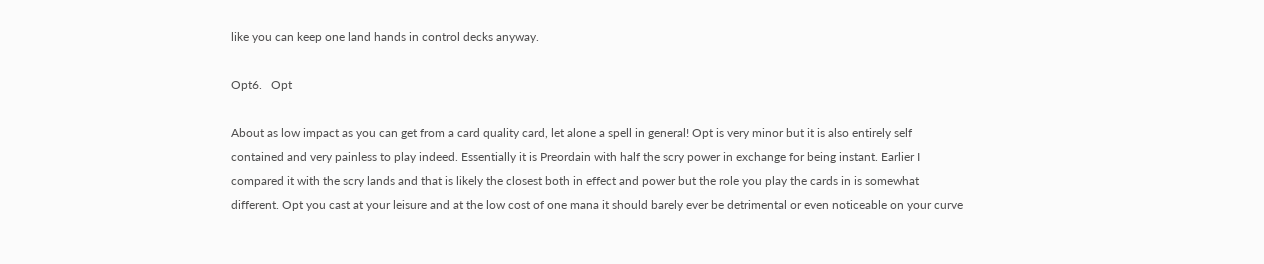like you can keep one land hands in control decks anyway.

Opt6.   Opt

About as low impact as you can get from a card quality card, let alone a spell in general! Opt is very minor but it is also entirely self contained and very painless to play indeed. Essentially it is Preordain with half the scry power in exchange for being instant. Earlier I compared it with the scry lands and that is likely the closest both in effect and power but the role you play the cards in is somewhat different. Opt you cast at your leisure and at the low cost of one mana it should barely ever be detrimental or even noticeable on your curve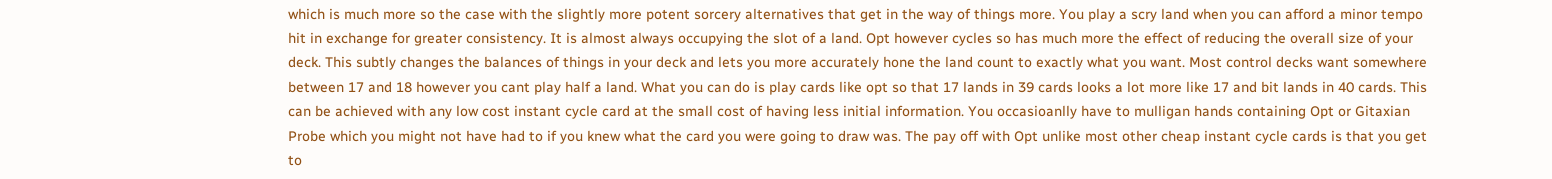which is much more so the case with the slightly more potent sorcery alternatives that get in the way of things more. You play a scry land when you can afford a minor tempo hit in exchange for greater consistency. It is almost always occupying the slot of a land. Opt however cycles so has much more the effect of reducing the overall size of your deck. This subtly changes the balances of things in your deck and lets you more accurately hone the land count to exactly what you want. Most control decks want somewhere between 17 and 18 however you cant play half a land. What you can do is play cards like opt so that 17 lands in 39 cards looks a lot more like 17 and bit lands in 40 cards. This can be achieved with any low cost instant cycle card at the small cost of having less initial information. You occasioanlly have to mulligan hands containing Opt or Gitaxian Probe which you might not have had to if you knew what the card you were going to draw was. The pay off with Opt unlike most other cheap instant cycle cards is that you get to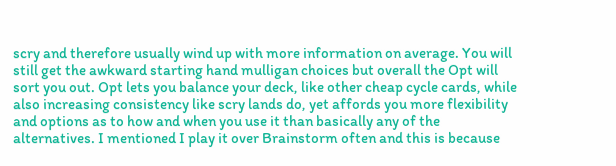scry and therefore usually wind up with more information on average. You will still get the awkward starting hand mulligan choices but overall the Opt will sort you out. Opt lets you balance your deck, like other cheap cycle cards, while also increasing consistency like scry lands do, yet affords you more flexibility and options as to how and when you use it than basically any of the alternatives. I mentioned I play it over Brainstorm often and this is because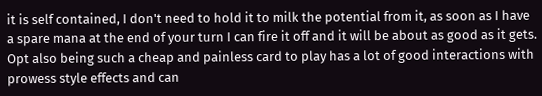it is self contained, I don't need to hold it to milk the potential from it, as soon as I have a spare mana at the end of your turn I can fire it off and it will be about as good as it gets. Opt also being such a cheap and painless card to play has a lot of good interactions with prowess style effects and can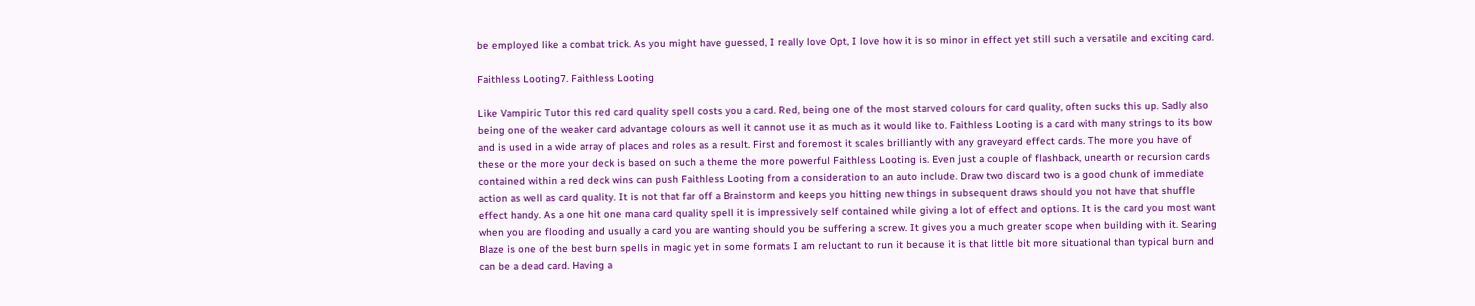be employed like a combat trick. As you might have guessed, I really love Opt, I love how it is so minor in effect yet still such a versatile and exciting card.

Faithless Looting7. Faithless Looting

Like Vampiric Tutor this red card quality spell costs you a card. Red, being one of the most starved colours for card quality, often sucks this up. Sadly also being one of the weaker card advantage colours as well it cannot use it as much as it would like to. Faithless Looting is a card with many strings to its bow and is used in a wide array of places and roles as a result. First and foremost it scales brilliantly with any graveyard effect cards. The more you have of these or the more your deck is based on such a theme the more powerful Faithless Looting is. Even just a couple of flashback, unearth or recursion cards contained within a red deck wins can push Faithless Looting from a consideration to an auto include. Draw two discard two is a good chunk of immediate action as well as card quality. It is not that far off a Brainstorm and keeps you hitting new things in subsequent draws should you not have that shuffle effect handy. As a one hit one mana card quality spell it is impressively self contained while giving a lot of effect and options. It is the card you most want when you are flooding and usually a card you are wanting should you be suffering a screw. It gives you a much greater scope when building with it. Searing Blaze is one of the best burn spells in magic yet in some formats I am reluctant to run it because it is that little bit more situational than typical burn and can be a dead card. Having a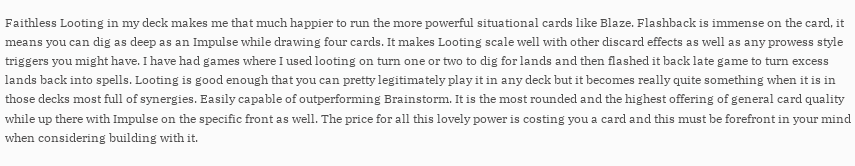Faithless Looting in my deck makes me that much happier to run the more powerful situational cards like Blaze. Flashback is immense on the card, it means you can dig as deep as an Impulse while drawing four cards. It makes Looting scale well with other discard effects as well as any prowess style triggers you might have. I have had games where I used looting on turn one or two to dig for lands and then flashed it back late game to turn excess lands back into spells. Looting is good enough that you can pretty legitimately play it in any deck but it becomes really quite something when it is in those decks most full of synergies. Easily capable of outperforming Brainstorm. It is the most rounded and the highest offering of general card quality while up there with Impulse on the specific front as well. The price for all this lovely power is costing you a card and this must be forefront in your mind when considering building with it.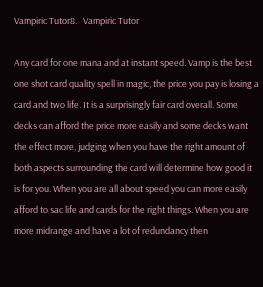Vampiric Tutor8.   Vampiric Tutor

Any card for one mana and at instant speed. Vamp is the best one shot card quality spell in magic, the price you pay is losing a card and two life. It is a surprisingly fair card overall. Some decks can afford the price more easily and some decks want the effect more, judging when you have the right amount of both aspects surrounding the card will determine how good it is for you. When you are all about speed you can more easily afford to sac life and cards for the right things. When you are more midrange and have a lot of redundancy then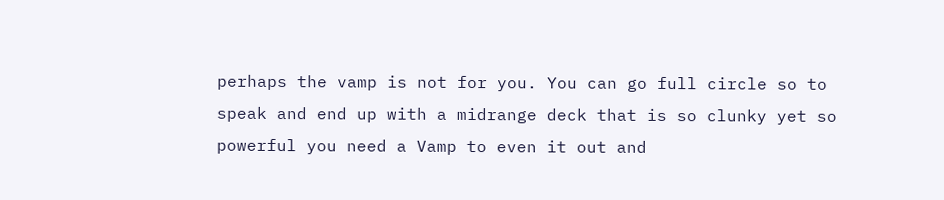perhaps the vamp is not for you. You can go full circle so to speak and end up with a midrange deck that is so clunky yet so powerful you need a Vamp to even it out and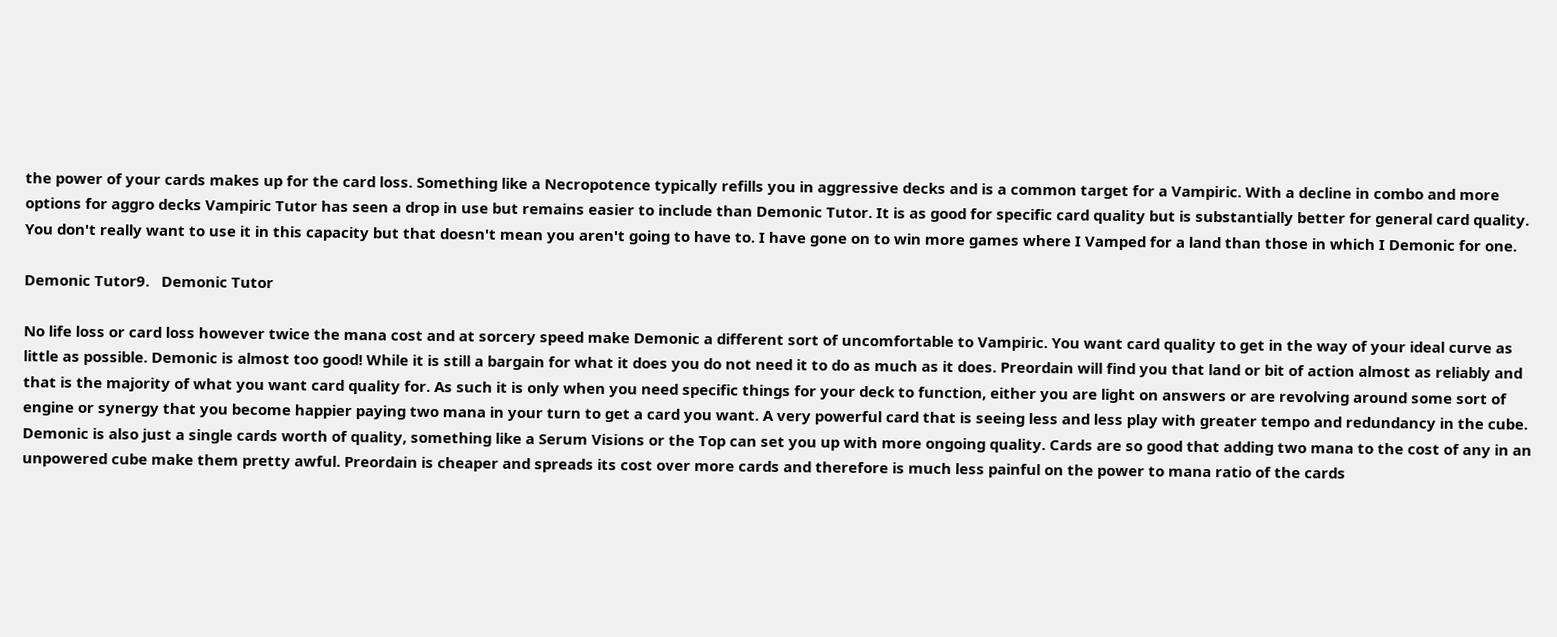the power of your cards makes up for the card loss. Something like a Necropotence typically refills you in aggressive decks and is a common target for a Vampiric. With a decline in combo and more options for aggro decks Vampiric Tutor has seen a drop in use but remains easier to include than Demonic Tutor. It is as good for specific card quality but is substantially better for general card quality. You don't really want to use it in this capacity but that doesn't mean you aren't going to have to. I have gone on to win more games where I Vamped for a land than those in which I Demonic for one.

Demonic Tutor9.   Demonic Tutor

No life loss or card loss however twice the mana cost and at sorcery speed make Demonic a different sort of uncomfortable to Vampiric. You want card quality to get in the way of your ideal curve as little as possible. Demonic is almost too good! While it is still a bargain for what it does you do not need it to do as much as it does. Preordain will find you that land or bit of action almost as reliably and that is the majority of what you want card quality for. As such it is only when you need specific things for your deck to function, either you are light on answers or are revolving around some sort of engine or synergy that you become happier paying two mana in your turn to get a card you want. A very powerful card that is seeing less and less play with greater tempo and redundancy in the cube. Demonic is also just a single cards worth of quality, something like a Serum Visions or the Top can set you up with more ongoing quality. Cards are so good that adding two mana to the cost of any in an unpowered cube make them pretty awful. Preordain is cheaper and spreads its cost over more cards and therefore is much less painful on the power to mana ratio of the cards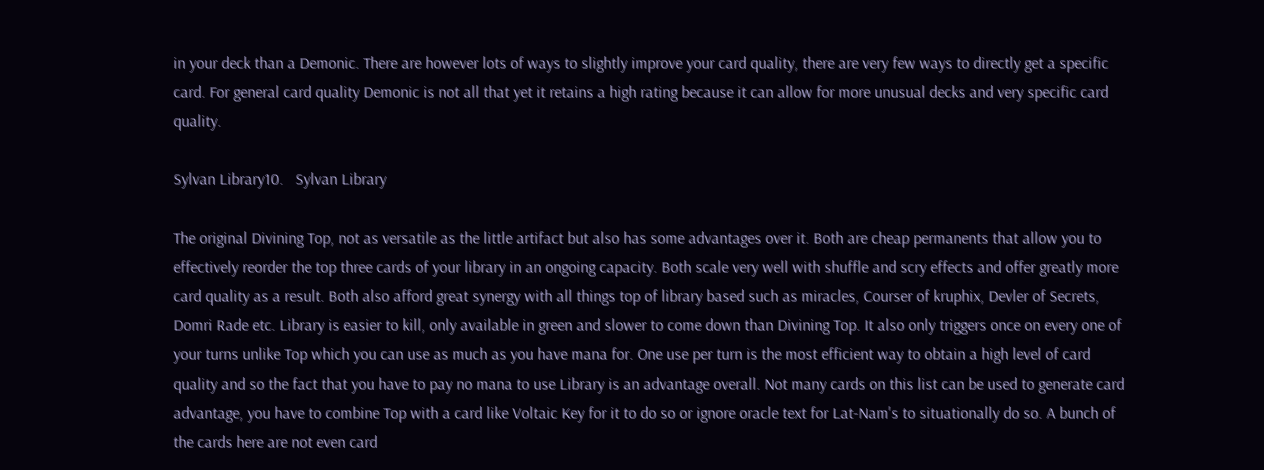in your deck than a Demonic. There are however lots of ways to slightly improve your card quality, there are very few ways to directly get a specific card. For general card quality Demonic is not all that yet it retains a high rating because it can allow for more unusual decks and very specific card quality.

Sylvan Library10.   Sylvan Library

The original Divining Top, not as versatile as the little artifact but also has some advantages over it. Both are cheap permanents that allow you to effectively reorder the top three cards of your library in an ongoing capacity. Both scale very well with shuffle and scry effects and offer greatly more card quality as a result. Both also afford great synergy with all things top of library based such as miracles, Courser of kruphix, Devler of Secrets, Domri Rade etc. Library is easier to kill, only available in green and slower to come down than Divining Top. It also only triggers once on every one of your turns unlike Top which you can use as much as you have mana for. One use per turn is the most efficient way to obtain a high level of card quality and so the fact that you have to pay no mana to use Library is an advantage overall. Not many cards on this list can be used to generate card advantage, you have to combine Top with a card like Voltaic Key for it to do so or ignore oracle text for Lat-Nam's to situationally do so. A bunch of the cards here are not even card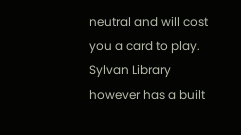neutral and will cost you a card to play. Sylvan Library however has a built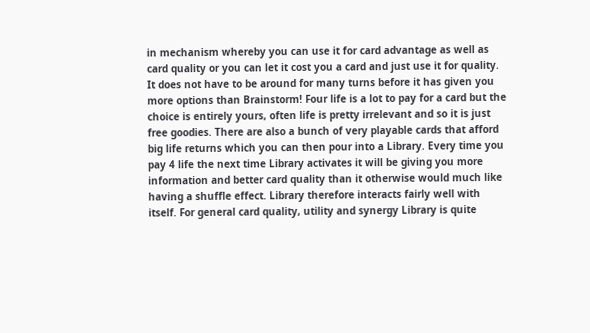in mechanism whereby you can use it for card advantage as well as card quality or you can let it cost you a card and just use it for quality. It does not have to be around for many turns before it has given you more options than Brainstorm! Four life is a lot to pay for a card but the choice is entirely yours, often life is pretty irrelevant and so it is just free goodies. There are also a bunch of very playable cards that afford big life returns which you can then pour into a Library. Every time you pay 4 life the next time Library activates it will be giving you more information and better card quality than it otherwise would much like having a shuffle effect. Library therefore interacts fairly well with itself. For general card quality, utility and synergy Library is quite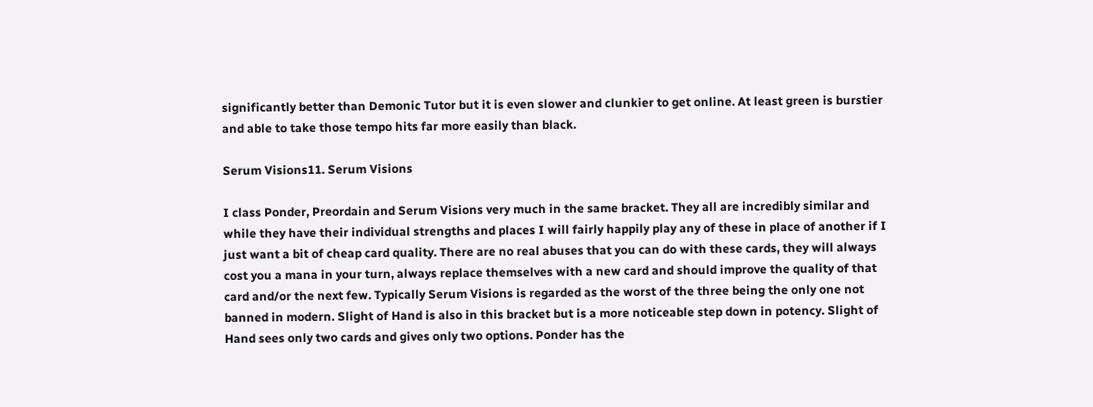significantly better than Demonic Tutor but it is even slower and clunkier to get online. At least green is burstier and able to take those tempo hits far more easily than black.

Serum Visions11. Serum Visions

I class Ponder, Preordain and Serum Visions very much in the same bracket. They all are incredibly similar and while they have their individual strengths and places I will fairly happily play any of these in place of another if I just want a bit of cheap card quality. There are no real abuses that you can do with these cards, they will always cost you a mana in your turn, always replace themselves with a new card and should improve the quality of that card and/or the next few. Typically Serum Visions is regarded as the worst of the three being the only one not banned in modern. Slight of Hand is also in this bracket but is a more noticeable step down in potency. Slight of Hand sees only two cards and gives only two options. Ponder has the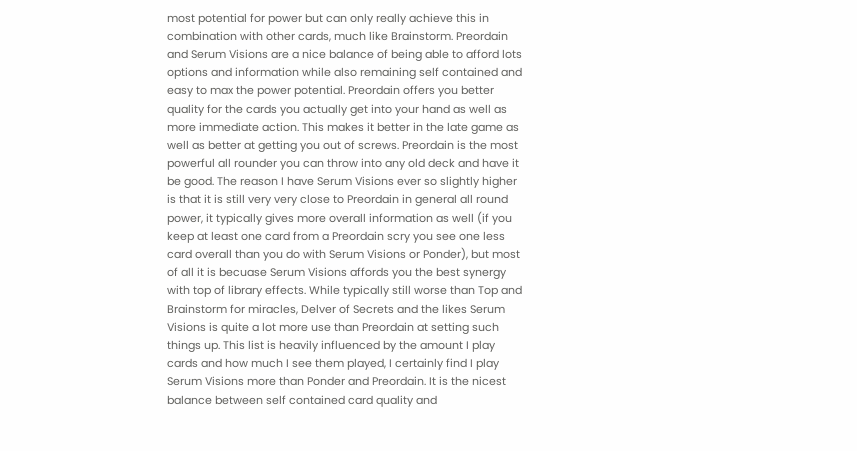most potential for power but can only really achieve this in combination with other cards, much like Brainstorm. Preordain and Serum Visions are a nice balance of being able to afford lots options and information while also remaining self contained and easy to max the power potential. Preordain offers you better quality for the cards you actually get into your hand as well as more immediate action. This makes it better in the late game as well as better at getting you out of screws. Preordain is the most powerful all rounder you can throw into any old deck and have it be good. The reason I have Serum Visions ever so slightly higher is that it is still very very close to Preordain in general all round power, it typically gives more overall information as well (if you keep at least one card from a Preordain scry you see one less card overall than you do with Serum Visions or Ponder), but most of all it is becuase Serum Visions affords you the best synergy with top of library effects. While typically still worse than Top and Brainstorm for miracles, Delver of Secrets and the likes Serum Visions is quite a lot more use than Preordain at setting such things up. This list is heavily influenced by the amount I play cards and how much I see them played, I certainly find I play Serum Visions more than Ponder and Preordain. It is the nicest balance between self contained card quality and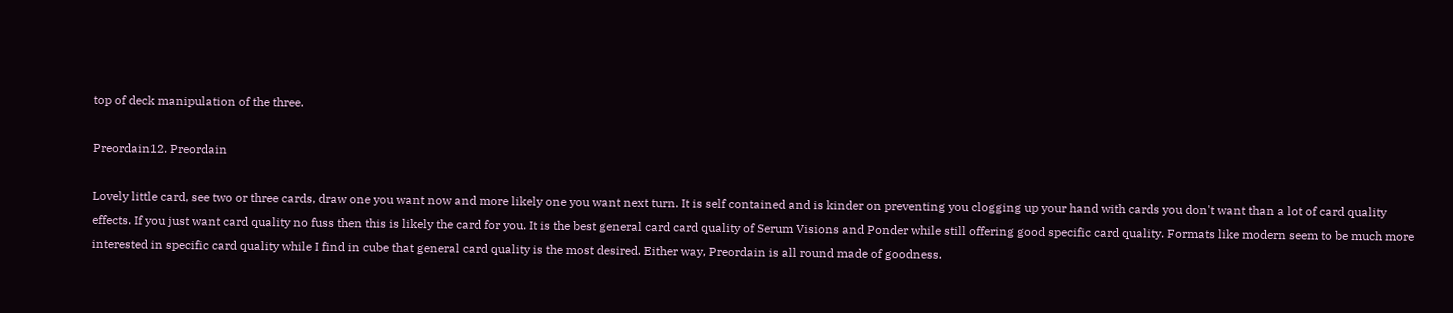top of deck manipulation of the three.

Preordain12. Preordain

Lovely little card, see two or three cards, draw one you want now and more likely one you want next turn. It is self contained and is kinder on preventing you clogging up your hand with cards you don't want than a lot of card quality effects. If you just want card quality no fuss then this is likely the card for you. It is the best general card card quality of Serum Visions and Ponder while still offering good specific card quality. Formats like modern seem to be much more interested in specific card quality while I find in cube that general card quality is the most desired. Either way, Preordain is all round made of goodness.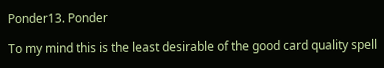Ponder13. Ponder

To my mind this is the least desirable of the good card quality spell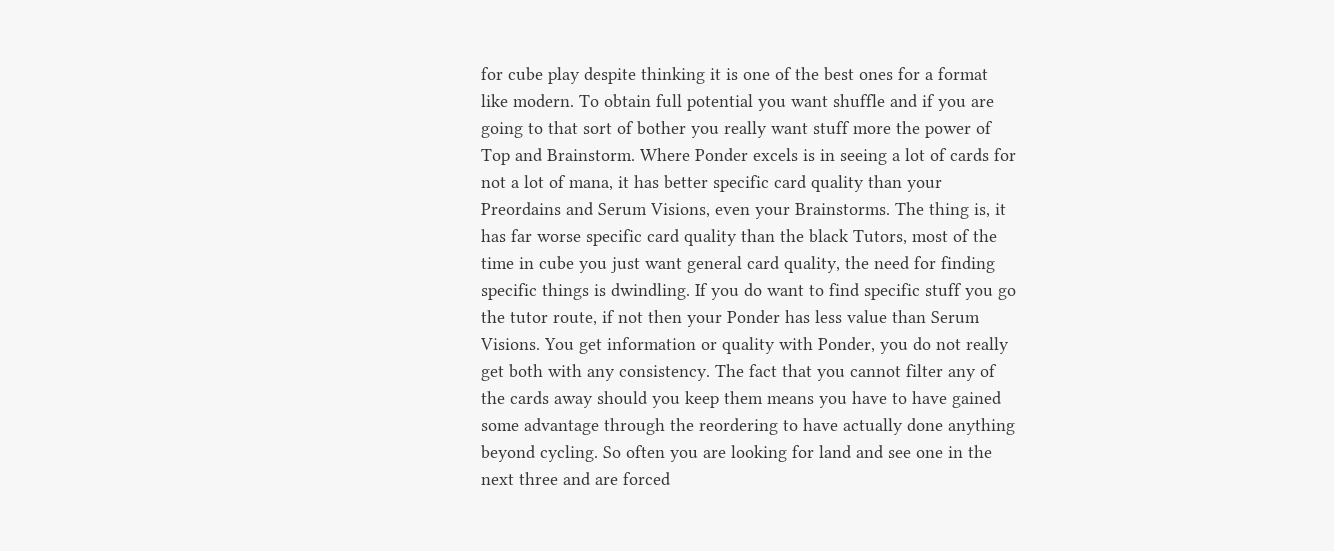for cube play despite thinking it is one of the best ones for a format like modern. To obtain full potential you want shuffle and if you are going to that sort of bother you really want stuff more the power of Top and Brainstorm. Where Ponder excels is in seeing a lot of cards for not a lot of mana, it has better specific card quality than your Preordains and Serum Visions, even your Brainstorms. The thing is, it has far worse specific card quality than the black Tutors, most of the time in cube you just want general card quality, the need for finding specific things is dwindling. If you do want to find specific stuff you go the tutor route, if not then your Ponder has less value than Serum Visions. You get information or quality with Ponder, you do not really get both with any consistency. The fact that you cannot filter any of the cards away should you keep them means you have to have gained some advantage through the reordering to have actually done anything beyond cycling. So often you are looking for land and see one in the next three and are forced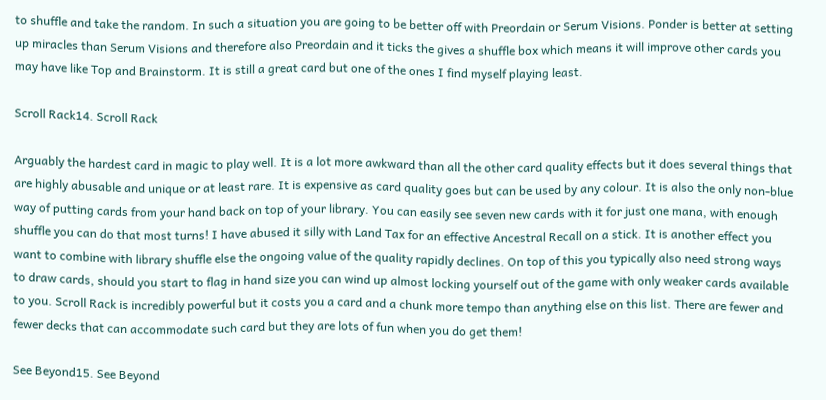to shuffle and take the random. In such a situation you are going to be better off with Preordain or Serum Visions. Ponder is better at setting up miracles than Serum Visions and therefore also Preordain and it ticks the gives a shuffle box which means it will improve other cards you may have like Top and Brainstorm. It is still a great card but one of the ones I find myself playing least.

Scroll Rack14. Scroll Rack

Arguably the hardest card in magic to play well. It is a lot more awkward than all the other card quality effects but it does several things that are highly abusable and unique or at least rare. It is expensive as card quality goes but can be used by any colour. It is also the only non-blue way of putting cards from your hand back on top of your library. You can easily see seven new cards with it for just one mana, with enough shuffle you can do that most turns! I have abused it silly with Land Tax for an effective Ancestral Recall on a stick. It is another effect you want to combine with library shuffle else the ongoing value of the quality rapidly declines. On top of this you typically also need strong ways to draw cards, should you start to flag in hand size you can wind up almost locking yourself out of the game with only weaker cards available to you. Scroll Rack is incredibly powerful but it costs you a card and a chunk more tempo than anything else on this list. There are fewer and fewer decks that can accommodate such card but they are lots of fun when you do get them!

See Beyond15. See Beyond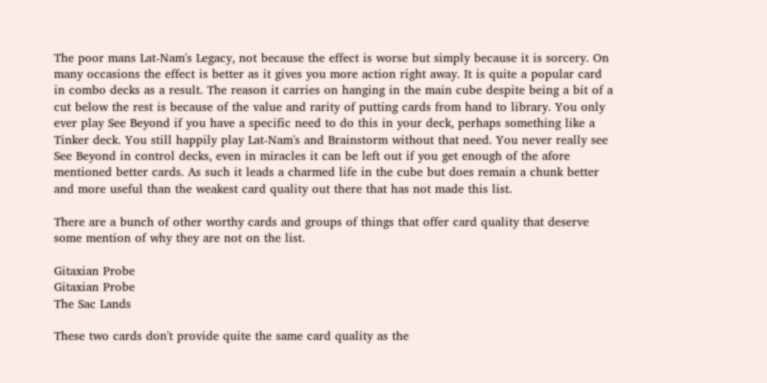The poor mans Lat-Nam's Legacy, not because the effect is worse but simply because it is sorcery. On many occasions the effect is better as it gives you more action right away. It is quite a popular card in combo decks as a result. The reason it carries on hanging in the main cube despite being a bit of a cut below the rest is because of the value and rarity of putting cards from hand to library. You only ever play See Beyond if you have a specific need to do this in your deck, perhaps something like a Tinker deck. You still happily play Lat-Nam's and Brainstorm without that need. You never really see See Beyond in control decks, even in miracles it can be left out if you get enough of the afore mentioned better cards. As such it leads a charmed life in the cube but does remain a chunk better and more useful than the weakest card quality out there that has not made this list.

There are a bunch of other worthy cards and groups of things that offer card quality that deserve some mention of why they are not on the list.

Gitaxian Probe
Gitaxian Probe
The Sac Lands

These two cards don't provide quite the same card quality as the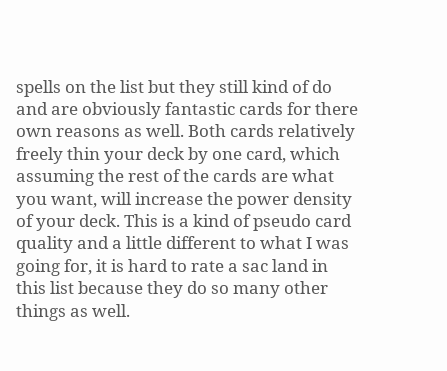spells on the list but they still kind of do and are obviously fantastic cards for there own reasons as well. Both cards relatively freely thin your deck by one card, which assuming the rest of the cards are what you want, will increase the power density of your deck. This is a kind of pseudo card quality and a little different to what I was going for, it is hard to rate a sac land in this list because they do so many other things as well.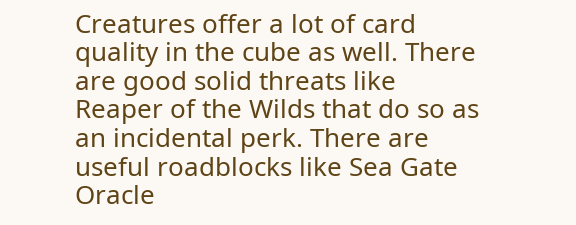Creatures offer a lot of card quality in the cube as well. There are good solid threats like Reaper of the Wilds that do so as an incidental perk. There are useful roadblocks like Sea Gate Oracle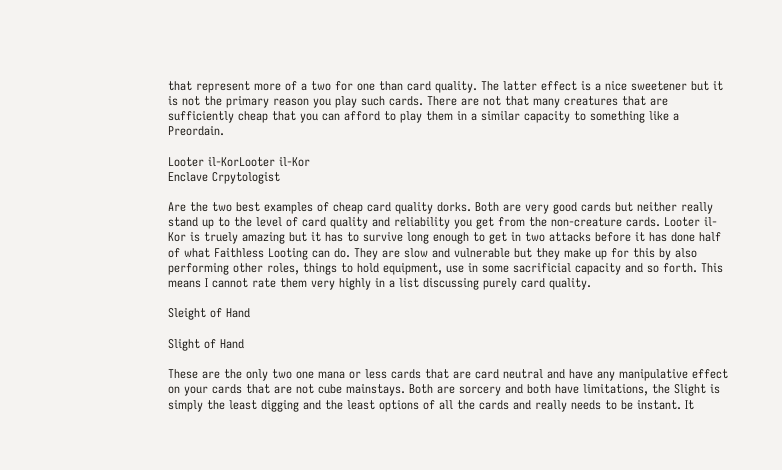that represent more of a two for one than card quality. The latter effect is a nice sweetener but it is not the primary reason you play such cards. There are not that many creatures that are sufficiently cheap that you can afford to play them in a similar capacity to something like a Preordain.

Looter il-KorLooter il-Kor
Enclave Crpytologist

Are the two best examples of cheap card quality dorks. Both are very good cards but neither really stand up to the level of card quality and reliability you get from the non-creature cards. Looter il-Kor is truely amazing but it has to survive long enough to get in two attacks before it has done half of what Faithless Looting can do. They are slow and vulnerable but they make up for this by also performing other roles, things to hold equipment, use in some sacrificial capacity and so forth. This means I cannot rate them very highly in a list discussing purely card quality.

Sleight of Hand

Slight of Hand

These are the only two one mana or less cards that are card neutral and have any manipulative effect on your cards that are not cube mainstays. Both are sorcery and both have limitations, the Slight is simply the least digging and the least options of all the cards and really needs to be instant. It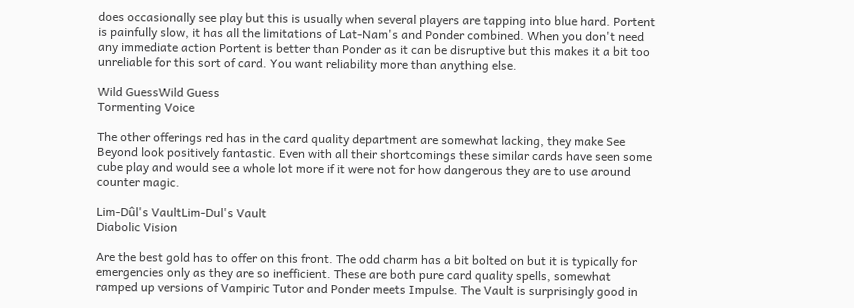does occasionally see play but this is usually when several players are tapping into blue hard. Portent is painfully slow, it has all the limitations of Lat-Nam's and Ponder combined. When you don't need any immediate action Portent is better than Ponder as it can be disruptive but this makes it a bit too unreliable for this sort of card. You want reliability more than anything else.

Wild GuessWild Guess
Tormenting Voice

The other offerings red has in the card quality department are somewhat lacking, they make See Beyond look positively fantastic. Even with all their shortcomings these similar cards have seen some cube play and would see a whole lot more if it were not for how dangerous they are to use around counter magic.

Lim-Dûl's VaultLim-Dul's Vault
Diabolic Vision

Are the best gold has to offer on this front. The odd charm has a bit bolted on but it is typically for emergencies only as they are so inefficient. These are both pure card quality spells, somewhat ramped up versions of Vampiric Tutor and Ponder meets Impulse. The Vault is surprisingly good in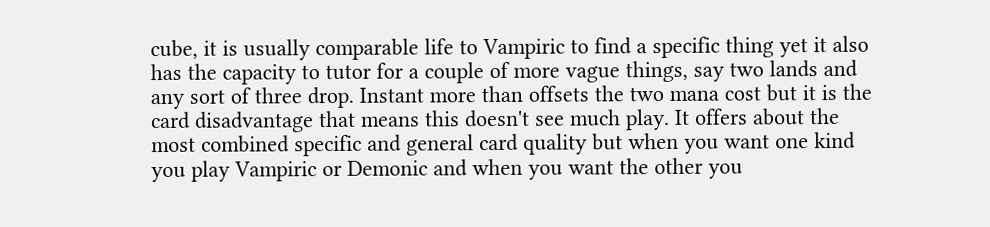cube, it is usually comparable life to Vampiric to find a specific thing yet it also has the capacity to tutor for a couple of more vague things, say two lands and any sort of three drop. Instant more than offsets the two mana cost but it is the card disadvantage that means this doesn't see much play. It offers about the most combined specific and general card quality but when you want one kind you play Vampiric or Demonic and when you want the other you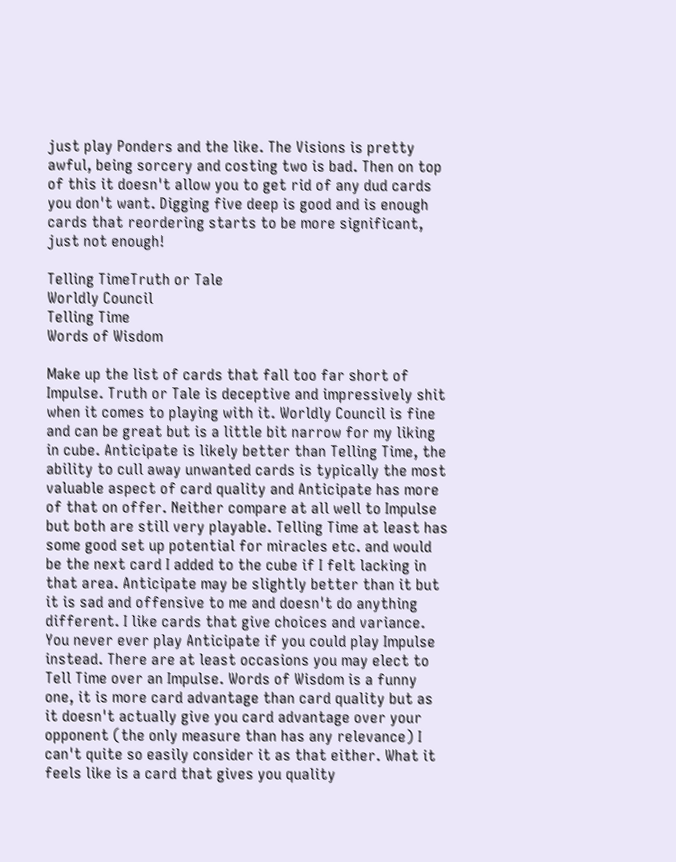just play Ponders and the like. The Visions is pretty awful, being sorcery and costing two is bad. Then on top of this it doesn't allow you to get rid of any dud cards you don't want. Digging five deep is good and is enough cards that reordering starts to be more significant, just not enough!

Telling TimeTruth or Tale
Worldly Council
Telling Time
Words of Wisdom

Make up the list of cards that fall too far short of Impulse. Truth or Tale is deceptive and impressively shit when it comes to playing with it. Worldly Council is fine and can be great but is a little bit narrow for my liking in cube. Anticipate is likely better than Telling Time, the ability to cull away unwanted cards is typically the most valuable aspect of card quality and Anticipate has more of that on offer. Neither compare at all well to Impulse but both are still very playable. Telling Time at least has some good set up potential for miracles etc. and would be the next card I added to the cube if I felt lacking in that area. Anticipate may be slightly better than it but it is sad and offensive to me and doesn't do anything different. I like cards that give choices and variance. You never ever play Anticipate if you could play Impulse instead. There are at least occasions you may elect to Tell Time over an Impulse. Words of Wisdom is a funny one, it is more card advantage than card quality but as it doesn't actually give you card advantage over your opponent (the only measure than has any relevance) I can't quite so easily consider it as that either. What it feels like is a card that gives you quality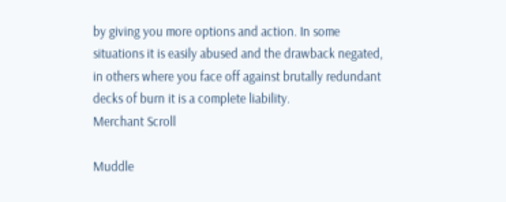by giving you more options and action. In some situations it is easily abused and the drawback negated, in others where you face off against brutally redundant decks of burn it is a complete liability.
Merchant Scroll

Muddle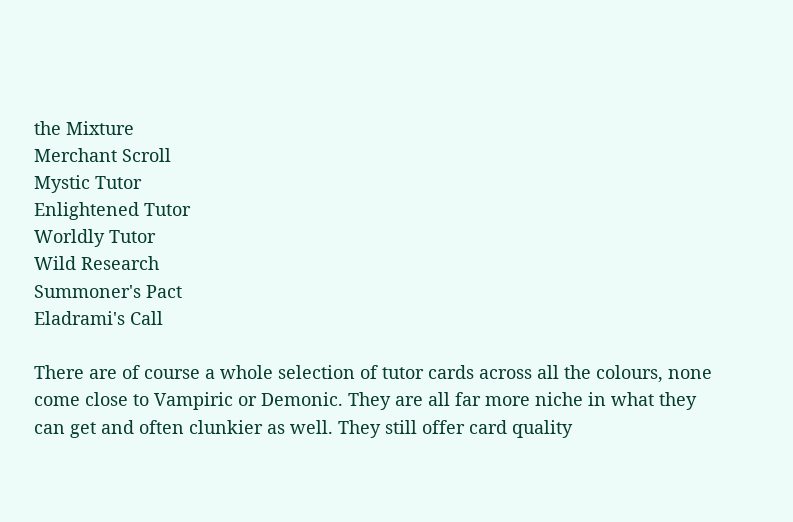the Mixture
Merchant Scroll
Mystic Tutor
Enlightened Tutor
Worldly Tutor
Wild Research
Summoner's Pact
Eladrami's Call

There are of course a whole selection of tutor cards across all the colours, none come close to Vampiric or Demonic. They are all far more niche in what they can get and often clunkier as well. They still offer card quality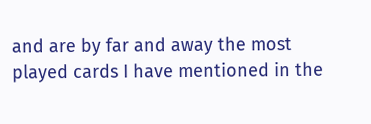and are by far and away the most played cards I have mentioned in the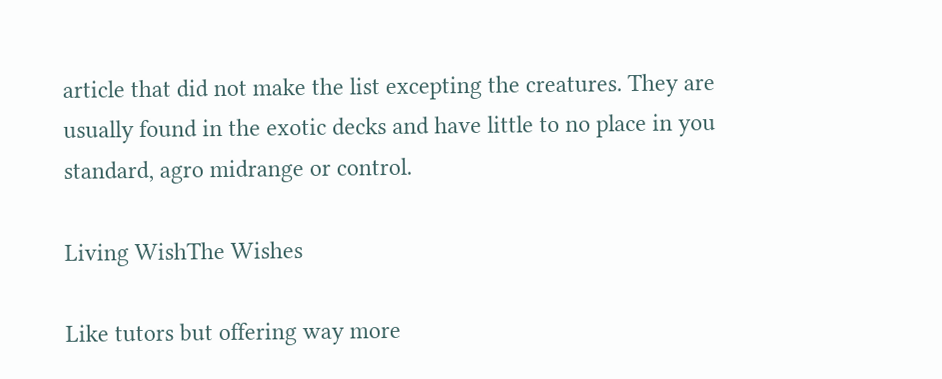article that did not make the list excepting the creatures. They are usually found in the exotic decks and have little to no place in you standard, agro midrange or control.

Living WishThe Wishes

Like tutors but offering way more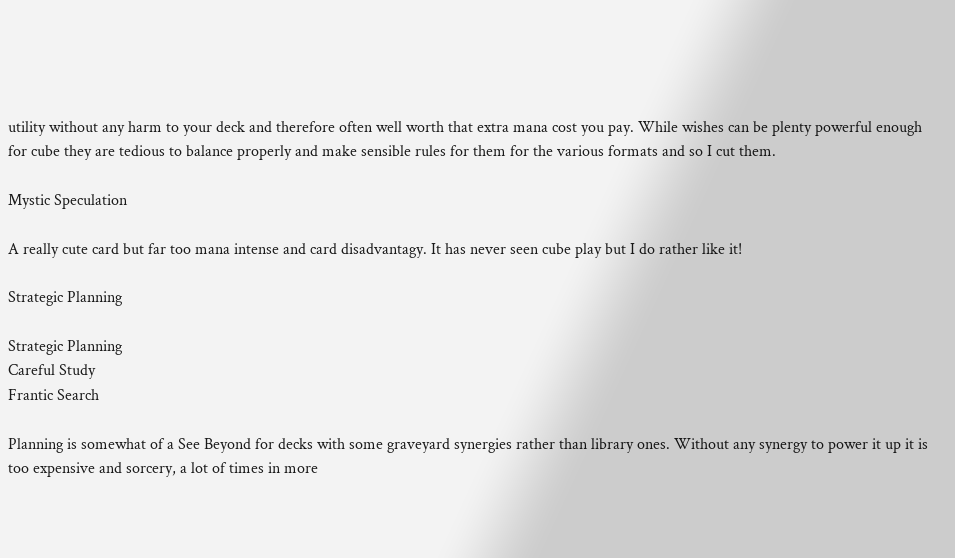utility without any harm to your deck and therefore often well worth that extra mana cost you pay. While wishes can be plenty powerful enough for cube they are tedious to balance properly and make sensible rules for them for the various formats and so I cut them.

Mystic Speculation

A really cute card but far too mana intense and card disadvantagy. It has never seen cube play but I do rather like it!

Strategic Planning

Strategic Planning
Careful Study
Frantic Search

Planning is somewhat of a See Beyond for decks with some graveyard synergies rather than library ones. Without any synergy to power it up it is too expensive and sorcery, a lot of times in more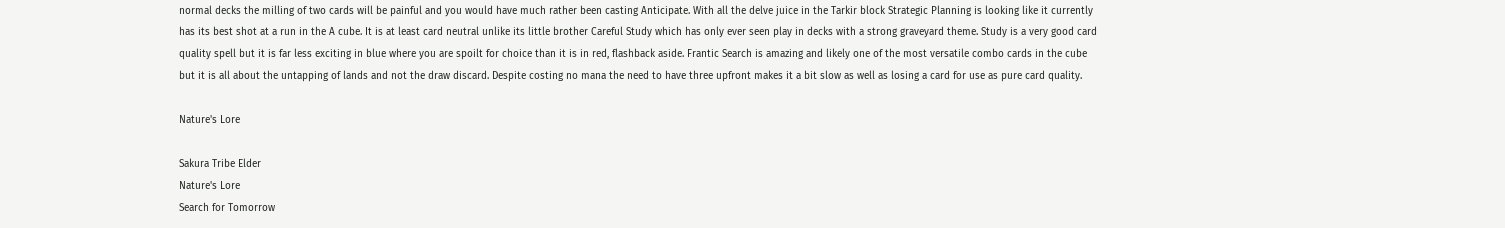normal decks the milling of two cards will be painful and you would have much rather been casting Anticipate. With all the delve juice in the Tarkir block Strategic Planning is looking like it currently has its best shot at a run in the A cube. It is at least card neutral unlike its little brother Careful Study which has only ever seen play in decks with a strong graveyard theme. Study is a very good card quality spell but it is far less exciting in blue where you are spoilt for choice than it is in red, flashback aside. Frantic Search is amazing and likely one of the most versatile combo cards in the cube but it is all about the untapping of lands and not the draw discard. Despite costing no mana the need to have three upfront makes it a bit slow as well as losing a card for use as pure card quality.

Nature's Lore

Sakura Tribe Elder
Nature's Lore
Search for Tomorrow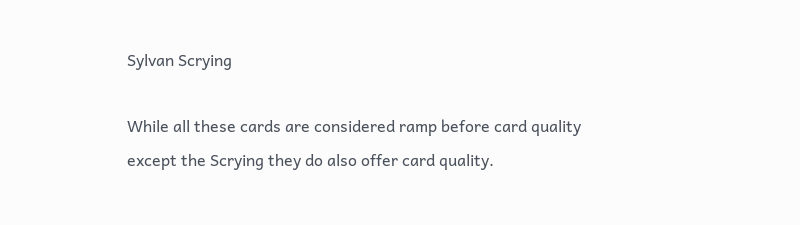Sylvan Scrying

While all these cards are considered ramp before card quality except the Scrying they do also offer card quality.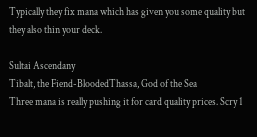Typically they fix mana which has given you some quality but they also thin your deck.

Sultai Ascendany
Tibalt, the Fiend-BloodedThassa, God of the Sea
Three mana is really pushing it for card quality prices. Scry 1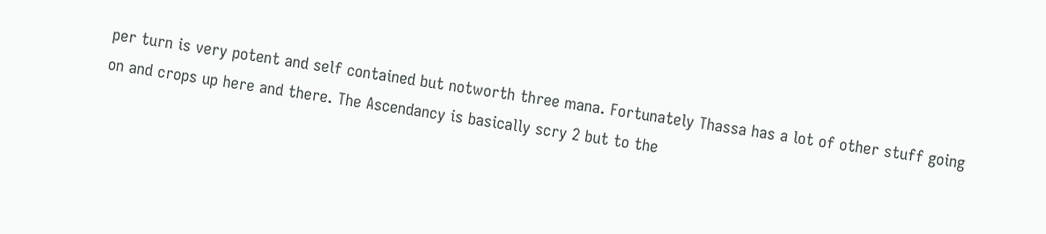per turn is very potent and self contained but notworth three mana. Fortunately Thassa has a lot of other stuff going on and crops up here and there. The Ascendancy is basically scry 2 but to the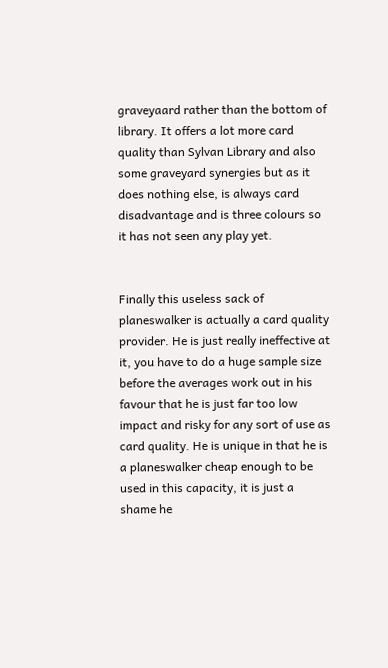graveyaard rather than the bottom of library. It offers a lot more card quality than Sylvan Library and also some graveyard synergies but as it does nothing else, is always card disadvantage and is three colours so it has not seen any play yet.


Finally this useless sack of planeswalker is actually a card quality provider. He is just really ineffective at it, you have to do a huge sample size before the averages work out in his favour that he is just far too low impact and risky for any sort of use as card quality. He is unique in that he is a planeswalker cheap enough to be used in this capacity, it is just a shame he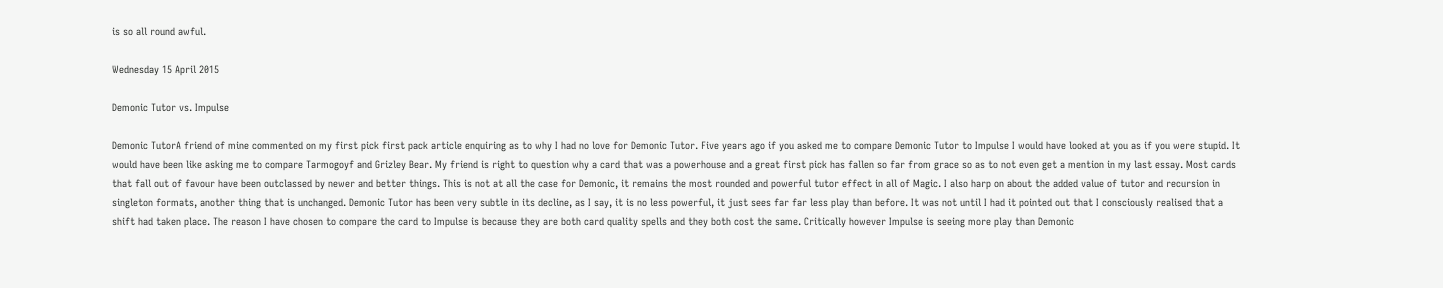is so all round awful.

Wednesday 15 April 2015

Demonic Tutor vs. Impulse

Demonic TutorA friend of mine commented on my first pick first pack article enquiring as to why I had no love for Demonic Tutor. Five years ago if you asked me to compare Demonic Tutor to Impulse I would have looked at you as if you were stupid. It would have been like asking me to compare Tarmogoyf and Grizley Bear. My friend is right to question why a card that was a powerhouse and a great first pick has fallen so far from grace so as to not even get a mention in my last essay. Most cards that fall out of favour have been outclassed by newer and better things. This is not at all the case for Demonic, it remains the most rounded and powerful tutor effect in all of Magic. I also harp on about the added value of tutor and recursion in singleton formats, another thing that is unchanged. Demonic Tutor has been very subtle in its decline, as I say, it is no less powerful, it just sees far far less play than before. It was not until I had it pointed out that I consciously realised that a shift had taken place. The reason I have chosen to compare the card to Impulse is because they are both card quality spells and they both cost the same. Critically however Impulse is seeing more play than Demonic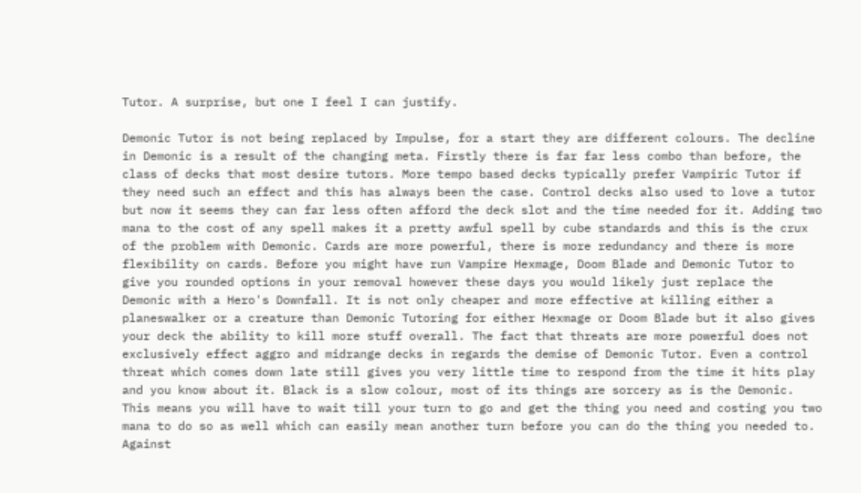Tutor. A surprise, but one I feel I can justify.

Demonic Tutor is not being replaced by Impulse, for a start they are different colours. The decline in Demonic is a result of the changing meta. Firstly there is far far less combo than before, the class of decks that most desire tutors. More tempo based decks typically prefer Vampiric Tutor if they need such an effect and this has always been the case. Control decks also used to love a tutor but now it seems they can far less often afford the deck slot and the time needed for it. Adding two mana to the cost of any spell makes it a pretty awful spell by cube standards and this is the crux of the problem with Demonic. Cards are more powerful, there is more redundancy and there is more flexibility on cards. Before you might have run Vampire Hexmage, Doom Blade and Demonic Tutor to give you rounded options in your removal however these days you would likely just replace the Demonic with a Hero's Downfall. It is not only cheaper and more effective at killing either a planeswalker or a creature than Demonic Tutoring for either Hexmage or Doom Blade but it also gives your deck the ability to kill more stuff overall. The fact that threats are more powerful does not exclusively effect aggro and midrange decks in regards the demise of Demonic Tutor. Even a control threat which comes down late still gives you very little time to respond from the time it hits play and you know about it. Black is a slow colour, most of its things are sorcery as is the Demonic. This means you will have to wait till your turn to go and get the thing you need and costing you two mana to do so as well which can easily mean another turn before you can do the thing you needed to. Against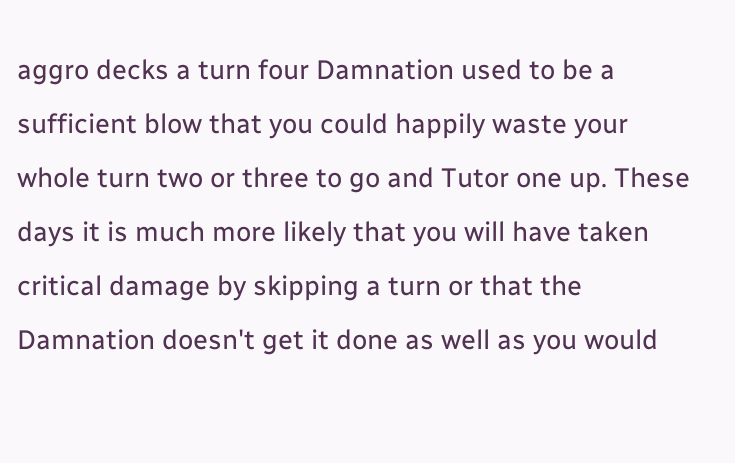aggro decks a turn four Damnation used to be a sufficient blow that you could happily waste your whole turn two or three to go and Tutor one up. These days it is much more likely that you will have taken critical damage by skipping a turn or that the Damnation doesn't get it done as well as you would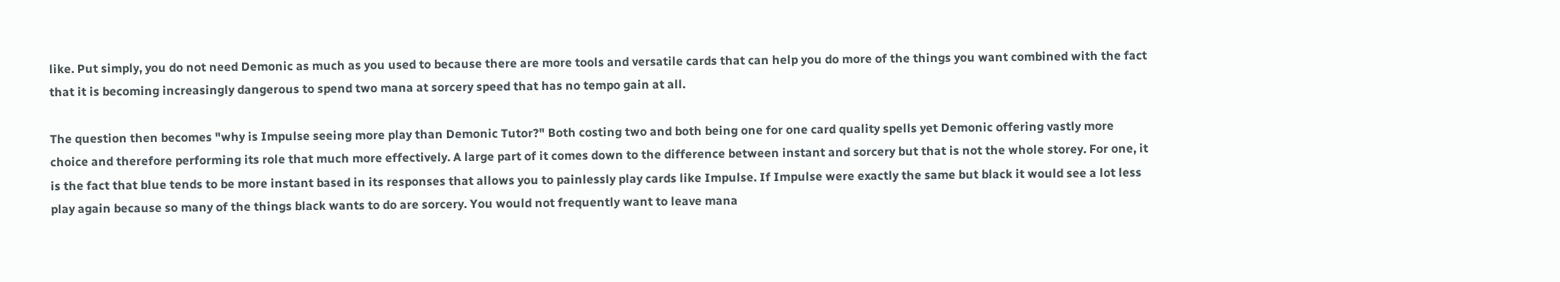like. Put simply, you do not need Demonic as much as you used to because there are more tools and versatile cards that can help you do more of the things you want combined with the fact that it is becoming increasingly dangerous to spend two mana at sorcery speed that has no tempo gain at all.

The question then becomes "why is Impulse seeing more play than Demonic Tutor?" Both costing two and both being one for one card quality spells yet Demonic offering vastly more choice and therefore performing its role that much more effectively. A large part of it comes down to the difference between instant and sorcery but that is not the whole storey. For one, it is the fact that blue tends to be more instant based in its responses that allows you to painlessly play cards like Impulse. If Impulse were exactly the same but black it would see a lot less play again because so many of the things black wants to do are sorcery. You would not frequently want to leave mana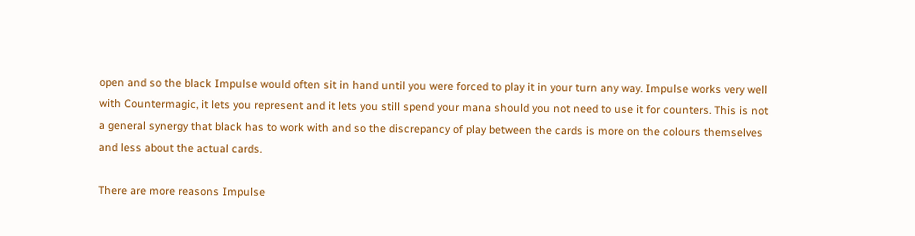open and so the black Impulse would often sit in hand until you were forced to play it in your turn any way. Impulse works very well with Countermagic, it lets you represent and it lets you still spend your mana should you not need to use it for counters. This is not a general synergy that black has to work with and so the discrepancy of play between the cards is more on the colours themselves and less about the actual cards.

There are more reasons Impulse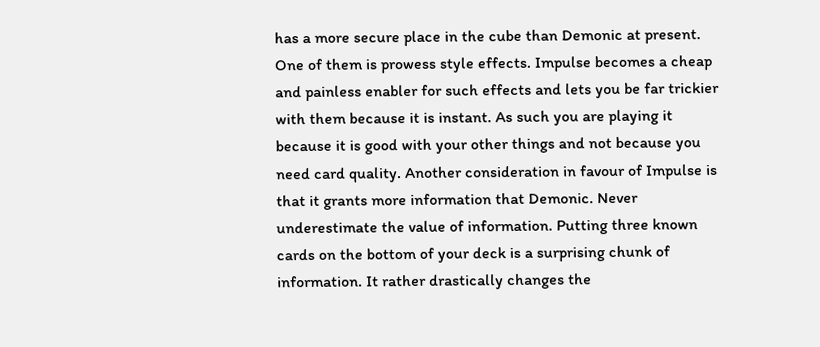has a more secure place in the cube than Demonic at present. One of them is prowess style effects. Impulse becomes a cheap and painless enabler for such effects and lets you be far trickier with them because it is instant. As such you are playing it because it is good with your other things and not because you need card quality. Another consideration in favour of Impulse is that it grants more information that Demonic. Never underestimate the value of information. Putting three known cards on the bottom of your deck is a surprising chunk of information. It rather drastically changes the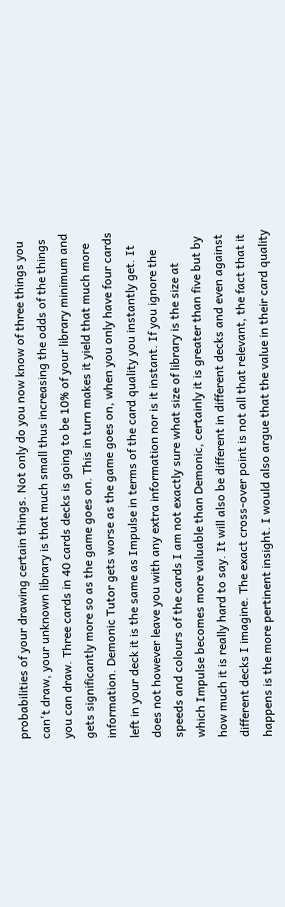probabilities of your drawing certain things. Not only do you now know of three things you can't draw, your unknown library is that much small thus increasing the odds of the things you can draw. Three cards in 40 cards decks is going to be 10% of your library minimum and gets significantly more so as the game goes on. This in turn makes it yield that much more information. Demonic Tutor gets worse as the game goes on, when you only have four cards left in your deck it is the same as Impulse in terms of the card quality you instantly get. It does not however leave you with any extra information nor is it instant. If you ignore the speeds and colours of the cards I am not exactly sure what size of library is the size at which Impulse becomes more valuable than Demonic, certainly it is greater than five but by how much it is really hard to say. It will also be different in different decks and even against different decks I imagine. The exact cross-over point is not all that relevant, the fact that it happens is the more pertinent insight. I would also argue that the value in their card quality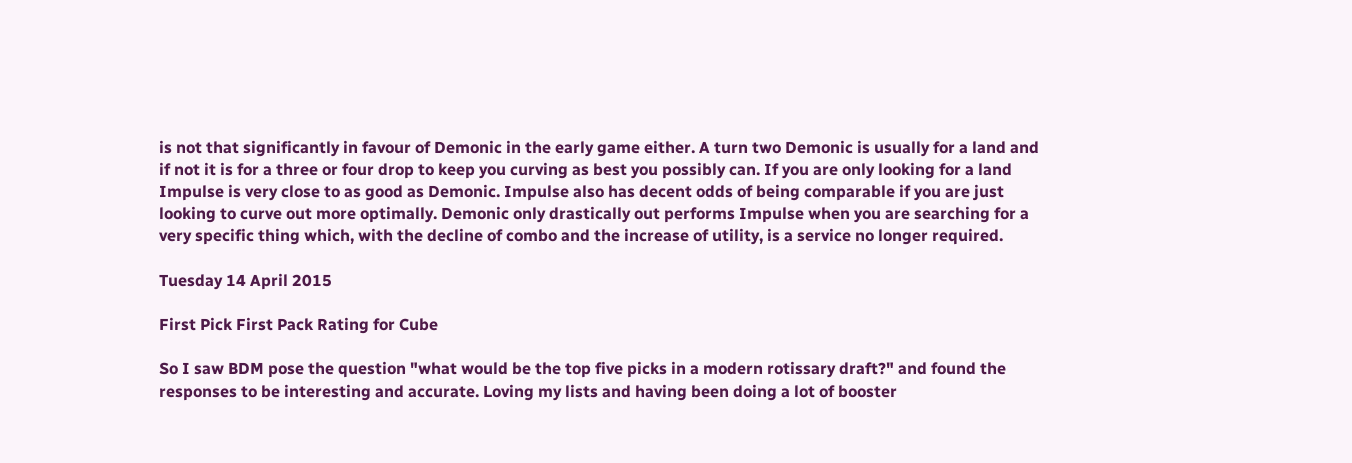is not that significantly in favour of Demonic in the early game either. A turn two Demonic is usually for a land and if not it is for a three or four drop to keep you curving as best you possibly can. If you are only looking for a land Impulse is very close to as good as Demonic. Impulse also has decent odds of being comparable if you are just looking to curve out more optimally. Demonic only drastically out performs Impulse when you are searching for a very specific thing which, with the decline of combo and the increase of utility, is a service no longer required.

Tuesday 14 April 2015

First Pick First Pack Rating for Cube

So I saw BDM pose the question "what would be the top five picks in a modern rotissary draft?" and found the responses to be interesting and accurate. Loving my lists and having been doing a lot of booster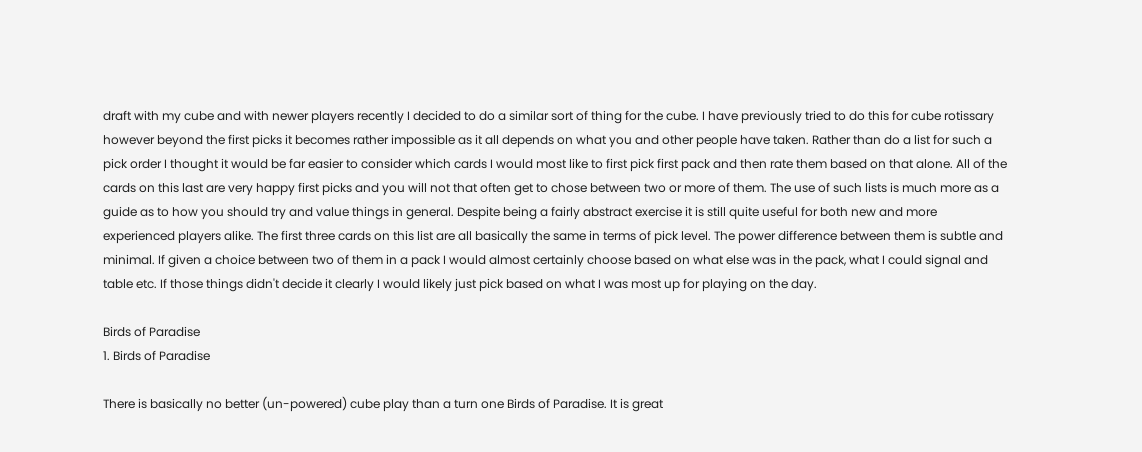draft with my cube and with newer players recently I decided to do a similar sort of thing for the cube. I have previously tried to do this for cube rotissary however beyond the first picks it becomes rather impossible as it all depends on what you and other people have taken. Rather than do a list for such a pick order I thought it would be far easier to consider which cards I would most like to first pick first pack and then rate them based on that alone. All of the cards on this last are very happy first picks and you will not that often get to chose between two or more of them. The use of such lists is much more as a guide as to how you should try and value things in general. Despite being a fairly abstract exercise it is still quite useful for both new and more experienced players alike. The first three cards on this list are all basically the same in terms of pick level. The power difference between them is subtle and minimal. If given a choice between two of them in a pack I would almost certainly choose based on what else was in the pack, what I could signal and table etc. If those things didn't decide it clearly I would likely just pick based on what I was most up for playing on the day.

Birds of Paradise
1. Birds of Paradise

There is basically no better (un-powered) cube play than a turn one Birds of Paradise. It is great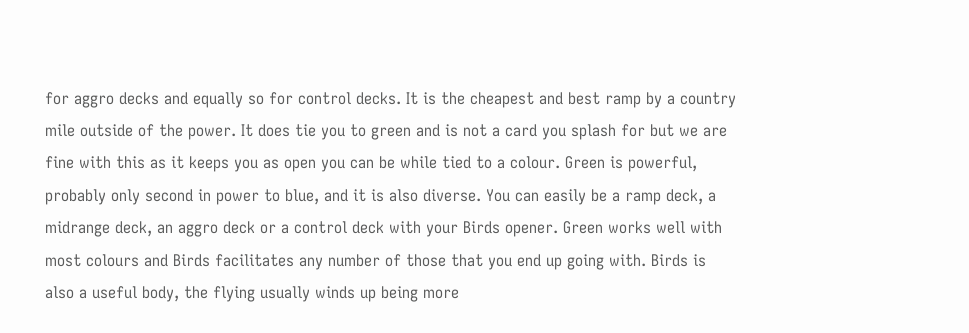for aggro decks and equally so for control decks. It is the cheapest and best ramp by a country mile outside of the power. It does tie you to green and is not a card you splash for but we are fine with this as it keeps you as open you can be while tied to a colour. Green is powerful, probably only second in power to blue, and it is also diverse. You can easily be a ramp deck, a midrange deck, an aggro deck or a control deck with your Birds opener. Green works well with most colours and Birds facilitates any number of those that you end up going with. Birds is also a useful body, the flying usually winds up being more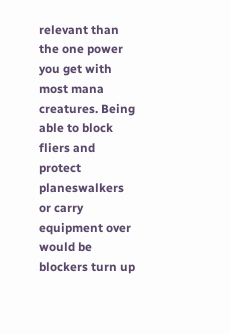relevant than the one power you get with most mana creatures. Being able to block fliers and protect planeswalkers or carry equipment over would be blockers turn up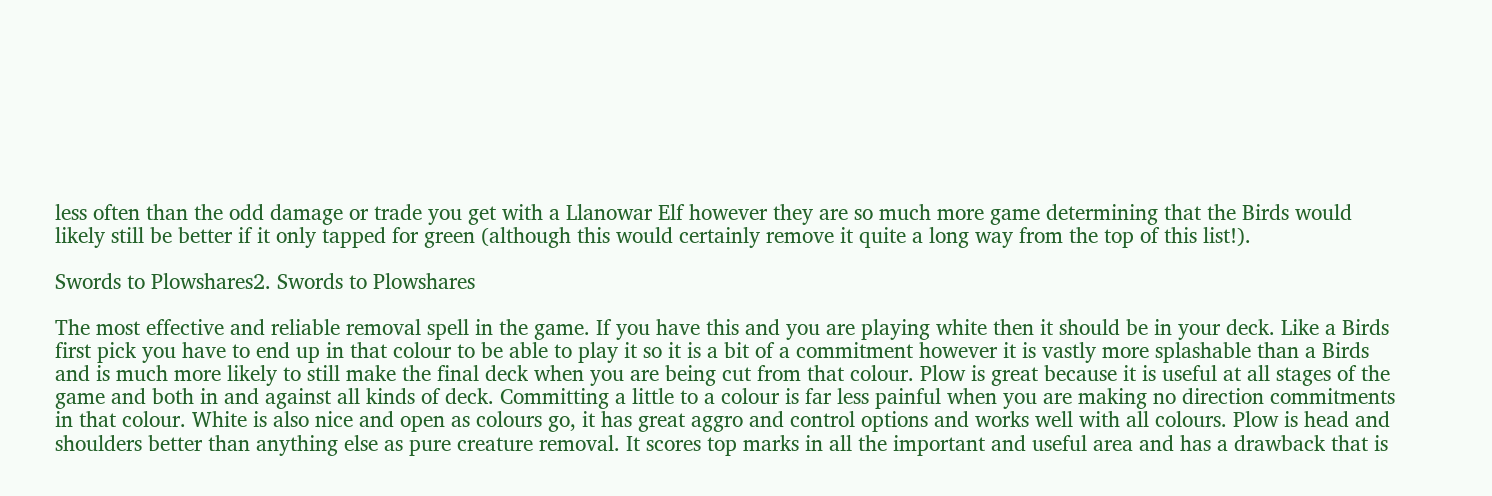less often than the odd damage or trade you get with a Llanowar Elf however they are so much more game determining that the Birds would likely still be better if it only tapped for green (although this would certainly remove it quite a long way from the top of this list!).

Swords to Plowshares2. Swords to Plowshares

The most effective and reliable removal spell in the game. If you have this and you are playing white then it should be in your deck. Like a Birds first pick you have to end up in that colour to be able to play it so it is a bit of a commitment however it is vastly more splashable than a Birds and is much more likely to still make the final deck when you are being cut from that colour. Plow is great because it is useful at all stages of the game and both in and against all kinds of deck. Committing a little to a colour is far less painful when you are making no direction commitments in that colour. White is also nice and open as colours go, it has great aggro and control options and works well with all colours. Plow is head and shoulders better than anything else as pure creature removal. It scores top marks in all the important and useful area and has a drawback that is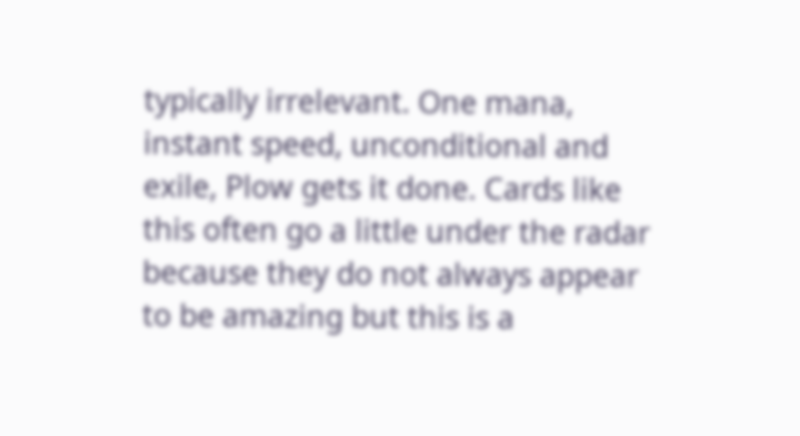typically irrelevant. One mana, instant speed, unconditional and exile, Plow gets it done. Cards like this often go a little under the radar because they do not always appear to be amazing but this is a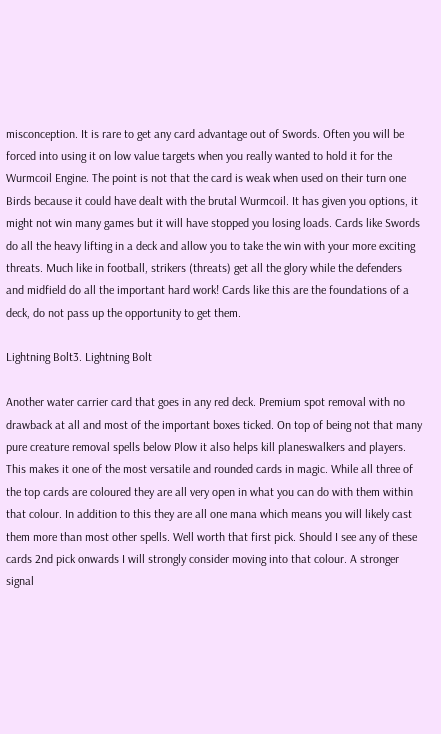misconception. It is rare to get any card advantage out of Swords. Often you will be forced into using it on low value targets when you really wanted to hold it for the Wurmcoil Engine. The point is not that the card is weak when used on their turn one Birds because it could have dealt with the brutal Wurmcoil. It has given you options, it might not win many games but it will have stopped you losing loads. Cards like Swords do all the heavy lifting in a deck and allow you to take the win with your more exciting threats. Much like in football, strikers (threats) get all the glory while the defenders and midfield do all the important hard work! Cards like this are the foundations of a deck, do not pass up the opportunity to get them.

Lightning Bolt3. Lightning Bolt

Another water carrier card that goes in any red deck. Premium spot removal with no drawback at all and most of the important boxes ticked. On top of being not that many pure creature removal spells below Plow it also helps kill planeswalkers and players. This makes it one of the most versatile and rounded cards in magic. While all three of the top cards are coloured they are all very open in what you can do with them within that colour. In addition to this they are all one mana which means you will likely cast them more than most other spells. Well worth that first pick. Should I see any of these cards 2nd pick onwards I will strongly consider moving into that colour. A stronger signal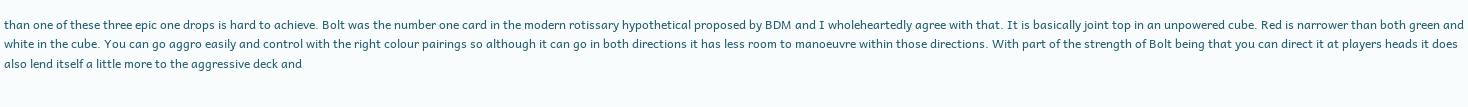than one of these three epic one drops is hard to achieve. Bolt was the number one card in the modern rotissary hypothetical proposed by BDM and I wholeheartedly agree with that. It is basically joint top in an unpowered cube. Red is narrower than both green and white in the cube. You can go aggro easily and control with the right colour pairings so although it can go in both directions it has less room to manoeuvre within those directions. With part of the strength of Bolt being that you can direct it at players heads it does also lend itself a little more to the aggressive deck and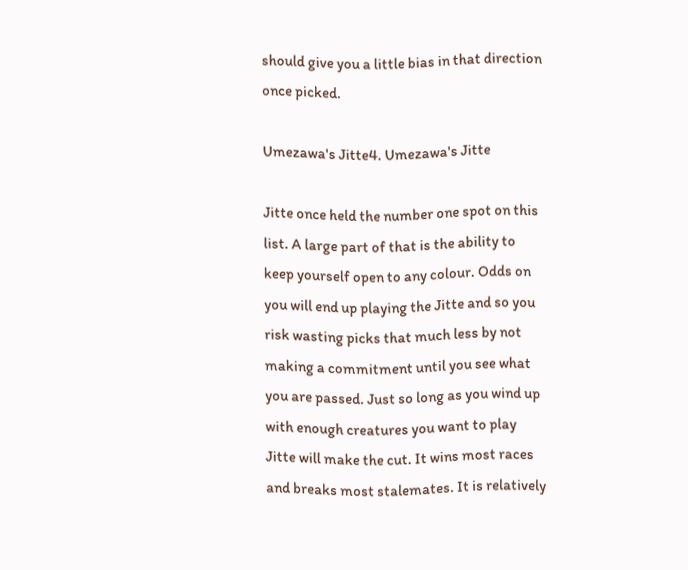should give you a little bias in that direction once picked.

Umezawa's Jitte4. Umezawa's Jitte

Jitte once held the number one spot on this list. A large part of that is the ability to keep yourself open to any colour. Odds on you will end up playing the Jitte and so you risk wasting picks that much less by not making a commitment until you see what you are passed. Just so long as you wind up with enough creatures you want to play Jitte will make the cut. It wins most races and breaks most stalemates. It is relatively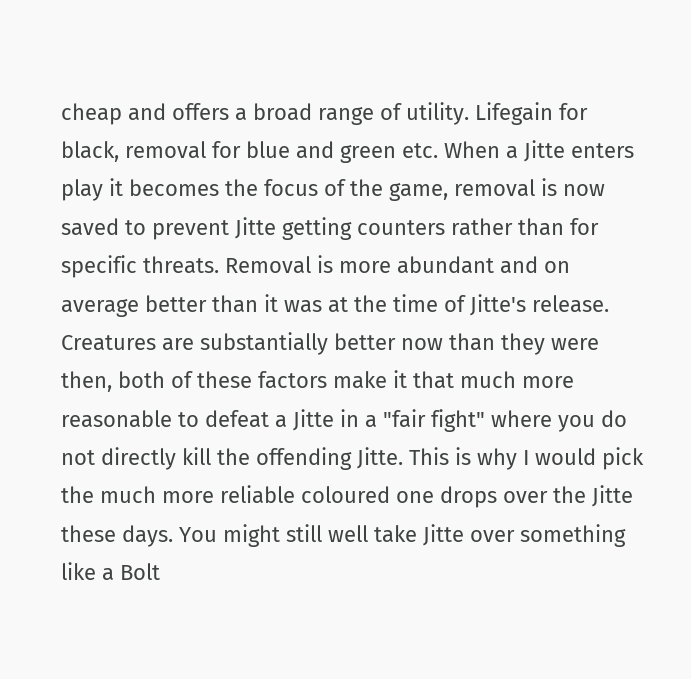cheap and offers a broad range of utility. Lifegain for black, removal for blue and green etc. When a Jitte enters play it becomes the focus of the game, removal is now saved to prevent Jitte getting counters rather than for specific threats. Removal is more abundant and on average better than it was at the time of Jitte's release. Creatures are substantially better now than they were then, both of these factors make it that much more reasonable to defeat a Jitte in a "fair fight" where you do not directly kill the offending Jitte. This is why I would pick the much more reliable coloured one drops over the Jitte these days. You might still well take Jitte over something like a Bolt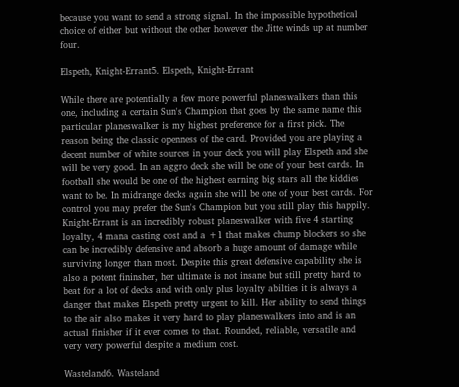because you want to send a strong signal. In the impossible hypothetical choice of either but without the other however the Jitte winds up at number four.

Elspeth, Knight-Errant5. Elspeth, Knight-Errant

While there are potentially a few more powerful planeswalkers than this one, including a certain Sun's Champion that goes by the same name this particular planeswalker is my highest preference for a first pick. The reason being the classic openness of the card. Provided you are playing a decent number of white sources in your deck you will play Elspeth and she will be very good. In an aggro deck she will be one of your best cards. In football she would be one of the highest earning big stars all the kiddies want to be. In midrange decks again she will be one of your best cards. For control you may prefer the Sun's Champion but you still play this happily. Knight-Errant is an incredibly robust planeswalker with five 4 starting loyalty, 4 mana casting cost and a +1 that makes chump blockers so she can be incredibly defensive and absorb a huge amount of damage while surviving longer than most. Despite this great defensive capability she is also a potent fininsher, her ultimate is not insane but still pretty hard to beat for a lot of decks and with only plus loyalty abilties it is always a danger that makes Elspeth pretty urgent to kill. Her ability to send things to the air also makes it very hard to play planeswalkers into and is an actual finisher if it ever comes to that. Rounded, reliable, versatile and very very powerful despite a medium cost.

Wasteland6. Wasteland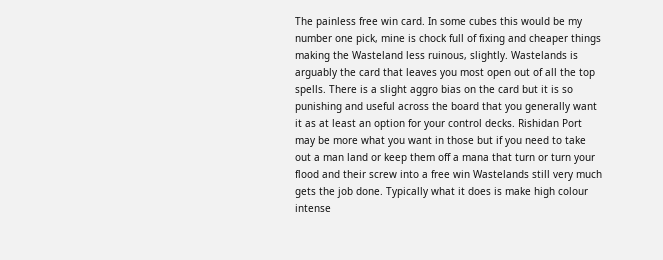The painless free win card. In some cubes this would be my number one pick, mine is chock full of fixing and cheaper things making the Wasteland less ruinous, slightly. Wastelands is arguably the card that leaves you most open out of all the top spells. There is a slight aggro bias on the card but it is so punishing and useful across the board that you generally want it as at least an option for your control decks. Rishidan Port may be more what you want in those but if you need to take out a man land or keep them off a mana that turn or turn your flood and their screw into a free win Wastelands still very much gets the job done. Typically what it does is make high colour intense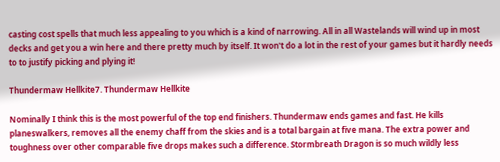casting cost spells that much less appealing to you which is a kind of narrowing. All in all Wastelands will wind up in most decks and get you a win here and there pretty much by itself. It won't do a lot in the rest of your games but it hardly needs to to justify picking and plying it!

Thundermaw Hellkite7. Thundermaw Hellkite

Nominally I think this is the most powerful of the top end finishers. Thundermaw ends games and fast. He kills planeswalkers, removes all the enemy chaff from the skies and is a total bargain at five mana. The extra power and toughness over other comparable five drops makes such a difference. Stormbreath Dragon is so much wildly less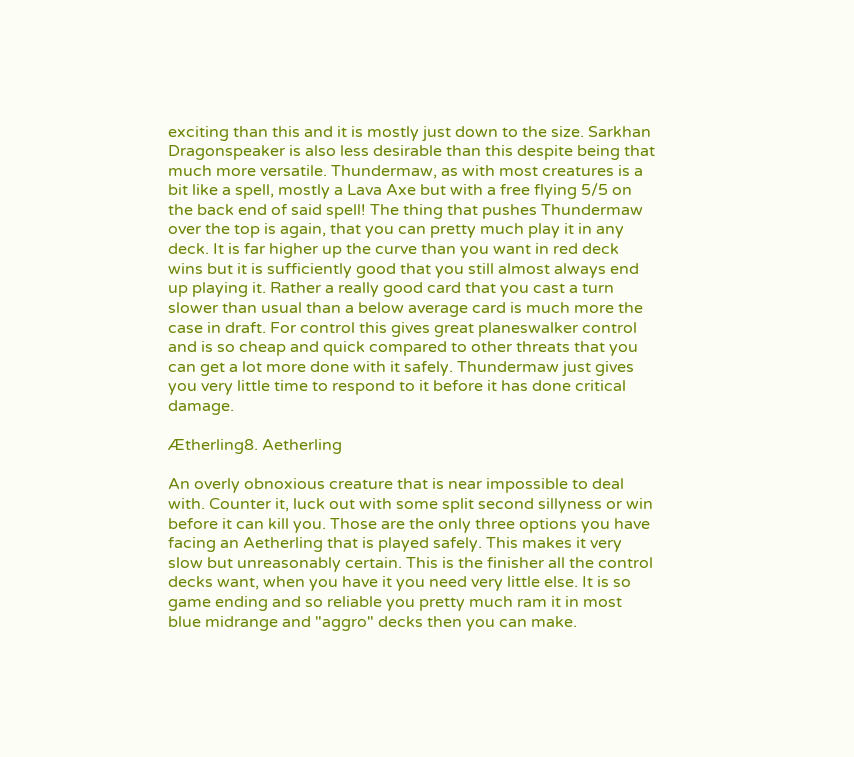exciting than this and it is mostly just down to the size. Sarkhan Dragonspeaker is also less desirable than this despite being that much more versatile. Thundermaw, as with most creatures is a bit like a spell, mostly a Lava Axe but with a free flying 5/5 on the back end of said spell! The thing that pushes Thundermaw over the top is again, that you can pretty much play it in any deck. It is far higher up the curve than you want in red deck wins but it is sufficiently good that you still almost always end up playing it. Rather a really good card that you cast a turn slower than usual than a below average card is much more the case in draft. For control this gives great planeswalker control and is so cheap and quick compared to other threats that you can get a lot more done with it safely. Thundermaw just gives you very little time to respond to it before it has done critical damage.

Ætherling8. Aetherling

An overly obnoxious creature that is near impossible to deal with. Counter it, luck out with some split second sillyness or win before it can kill you. Those are the only three options you have facing an Aetherling that is played safely. This makes it very slow but unreasonably certain. This is the finisher all the control decks want, when you have it you need very little else. It is so game ending and so reliable you pretty much ram it in most blue midrange and "aggro" decks then you can make.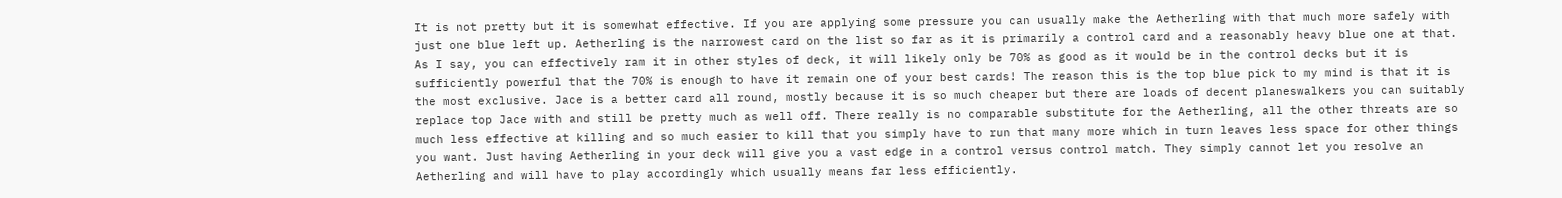It is not pretty but it is somewhat effective. If you are applying some pressure you can usually make the Aetherling with that much more safely with just one blue left up. Aetherling is the narrowest card on the list so far as it is primarily a control card and a reasonably heavy blue one at that. As I say, you can effectively ram it in other styles of deck, it will likely only be 70% as good as it would be in the control decks but it is sufficiently powerful that the 70% is enough to have it remain one of your best cards! The reason this is the top blue pick to my mind is that it is the most exclusive. Jace is a better card all round, mostly because it is so much cheaper but there are loads of decent planeswalkers you can suitably replace top Jace with and still be pretty much as well off. There really is no comparable substitute for the Aetherling, all the other threats are so much less effective at killing and so much easier to kill that you simply have to run that many more which in turn leaves less space for other things you want. Just having Aetherling in your deck will give you a vast edge in a control versus control match. They simply cannot let you resolve an Aetherling and will have to play accordingly which usually means far less efficiently.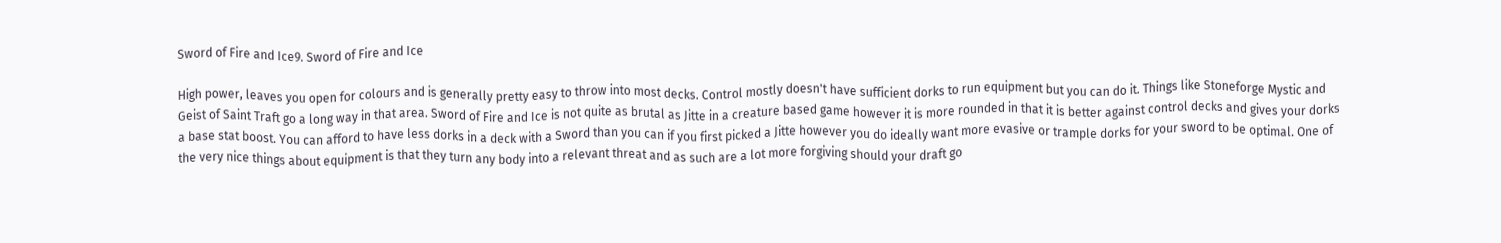Sword of Fire and Ice9. Sword of Fire and Ice

High power, leaves you open for colours and is generally pretty easy to throw into most decks. Control mostly doesn't have sufficient dorks to run equipment but you can do it. Things like Stoneforge Mystic and Geist of Saint Traft go a long way in that area. Sword of Fire and Ice is not quite as brutal as Jitte in a creature based game however it is more rounded in that it is better against control decks and gives your dorks a base stat boost. You can afford to have less dorks in a deck with a Sword than you can if you first picked a Jitte however you do ideally want more evasive or trample dorks for your sword to be optimal. One of the very nice things about equipment is that they turn any body into a relevant threat and as such are a lot more forgiving should your draft go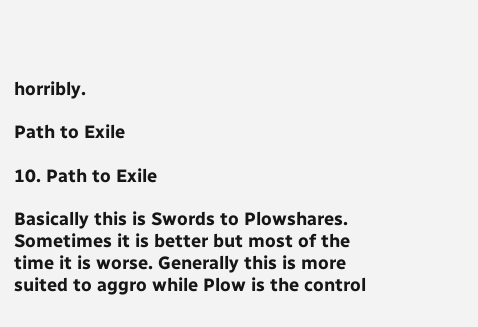horribly.

Path to Exile

10. Path to Exile

Basically this is Swords to Plowshares. Sometimes it is better but most of the time it is worse. Generally this is more suited to aggro while Plow is the control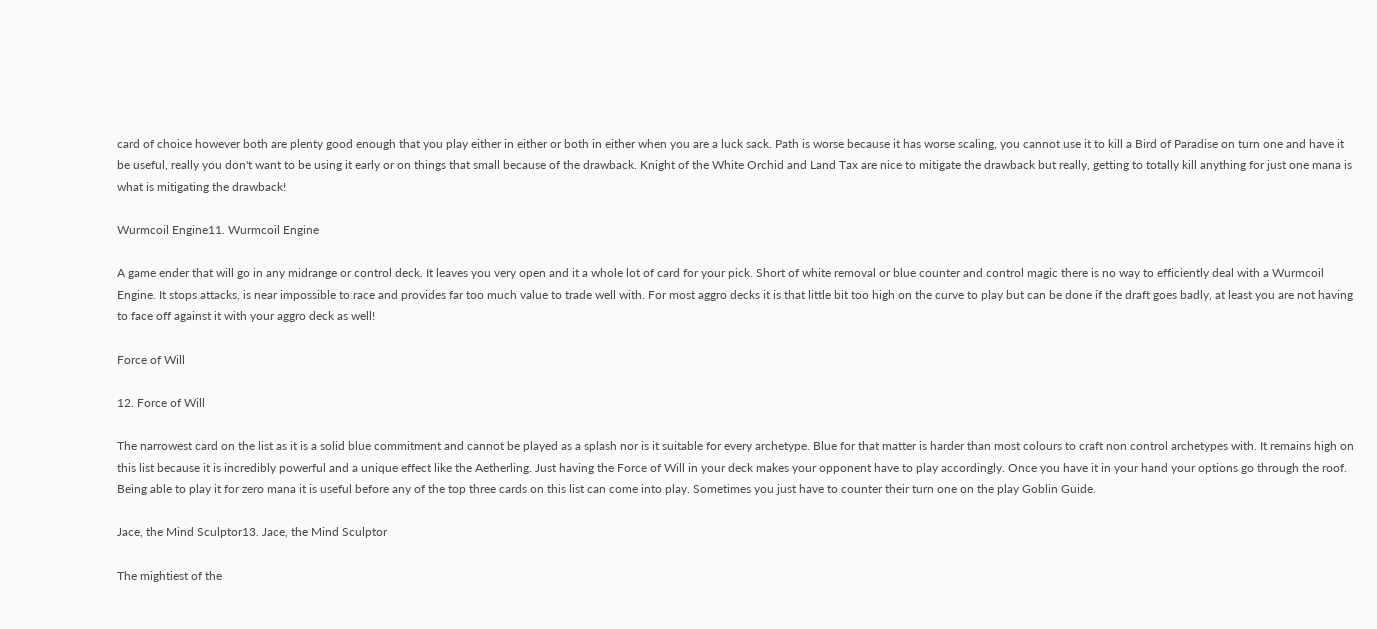card of choice however both are plenty good enough that you play either in either or both in either when you are a luck sack. Path is worse because it has worse scaling, you cannot use it to kill a Bird of Paradise on turn one and have it be useful, really you don't want to be using it early or on things that small because of the drawback. Knight of the White Orchid and Land Tax are nice to mitigate the drawback but really, getting to totally kill anything for just one mana is what is mitigating the drawback!

Wurmcoil Engine11. Wurmcoil Engine

A game ender that will go in any midrange or control deck. It leaves you very open and it a whole lot of card for your pick. Short of white removal or blue counter and control magic there is no way to efficiently deal with a Wurmcoil Engine. It stops attacks, is near impossible to race and provides far too much value to trade well with. For most aggro decks it is that little bit too high on the curve to play but can be done if the draft goes badly, at least you are not having to face off against it with your aggro deck as well!

Force of Will

12. Force of Will

The narrowest card on the list as it is a solid blue commitment and cannot be played as a splash nor is it suitable for every archetype. Blue for that matter is harder than most colours to craft non control archetypes with. It remains high on this list because it is incredibly powerful and a unique effect like the Aetherling. Just having the Force of Will in your deck makes your opponent have to play accordingly. Once you have it in your hand your options go through the roof. Being able to play it for zero mana it is useful before any of the top three cards on this list can come into play. Sometimes you just have to counter their turn one on the play Goblin Guide.

Jace, the Mind Sculptor13. Jace, the Mind Sculptor

The mightiest of the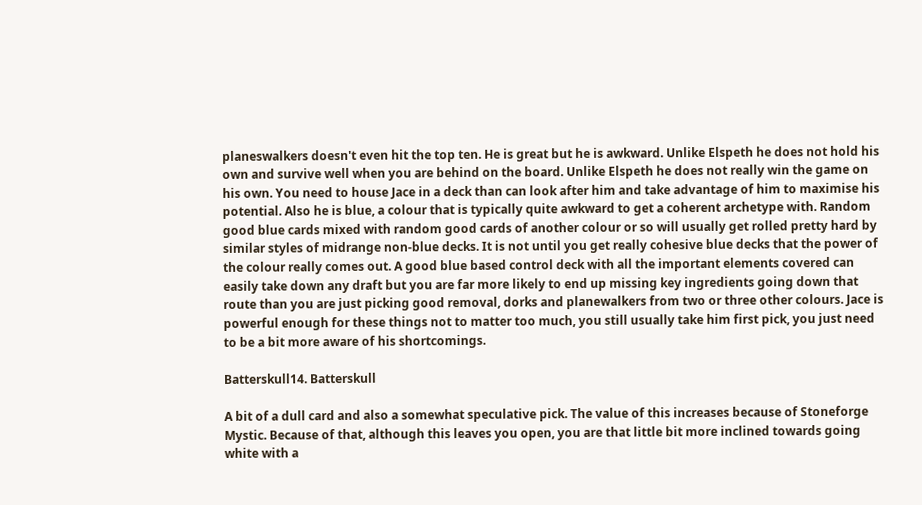planeswalkers doesn't even hit the top ten. He is great but he is awkward. Unlike Elspeth he does not hold his own and survive well when you are behind on the board. Unlike Elspeth he does not really win the game on his own. You need to house Jace in a deck than can look after him and take advantage of him to maximise his potential. Also he is blue, a colour that is typically quite awkward to get a coherent archetype with. Random good blue cards mixed with random good cards of another colour or so will usually get rolled pretty hard by similar styles of midrange non-blue decks. It is not until you get really cohesive blue decks that the power of the colour really comes out. A good blue based control deck with all the important elements covered can easily take down any draft but you are far more likely to end up missing key ingredients going down that route than you are just picking good removal, dorks and planewalkers from two or three other colours. Jace is powerful enough for these things not to matter too much, you still usually take him first pick, you just need to be a bit more aware of his shortcomings.

Batterskull14. Batterskull

A bit of a dull card and also a somewhat speculative pick. The value of this increases because of Stoneforge Mystic. Because of that, although this leaves you open, you are that little bit more inclined towards going white with a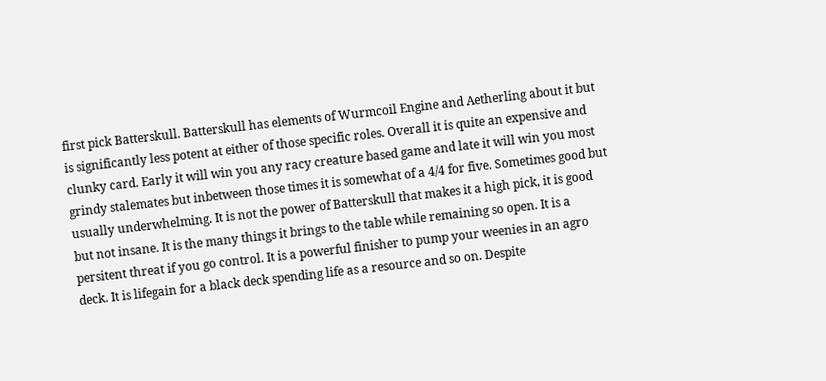first pick Batterskull. Batterskull has elements of Wurmcoil Engine and Aetherling about it but is significantly less potent at either of those specific roles. Overall it is quite an expensive and clunky card. Early it will win you any racy creature based game and late it will win you most grindy stalemates but inbetween those times it is somewhat of a 4/4 for five. Sometimes good but usually underwhelming. It is not the power of Batterskull that makes it a high pick, it is good but not insane. It is the many things it brings to the table while remaining so open. It is a persitent threat if you go control. It is a powerful finisher to pump your weenies in an agro deck. It is lifegain for a black deck spending life as a resource and so on. Despite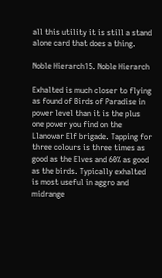all this utility it is still a stand alone card that does a thing.

Noble Hierarch15. Noble Hierarch

Exhalted is much closer to flying as found of Birds of Paradise in power level than it is the plus one power you find on the Llanowar Elf brigade. Tapping for three colours is three times as good as the Elves and 60% as good as the birds. Typically exhalted is most useful in aggro and midrange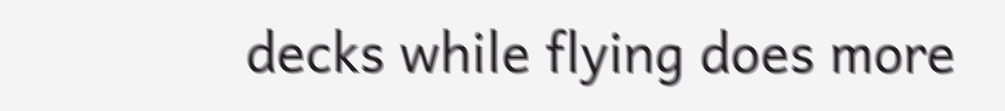decks while flying does more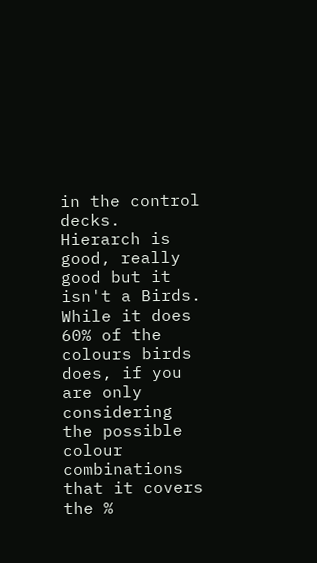in the control decks. Hierarch is good, really good but it isn't a Birds. While it does 60% of the colours birds does, if you are only considering the possible colour combinations that it covers the %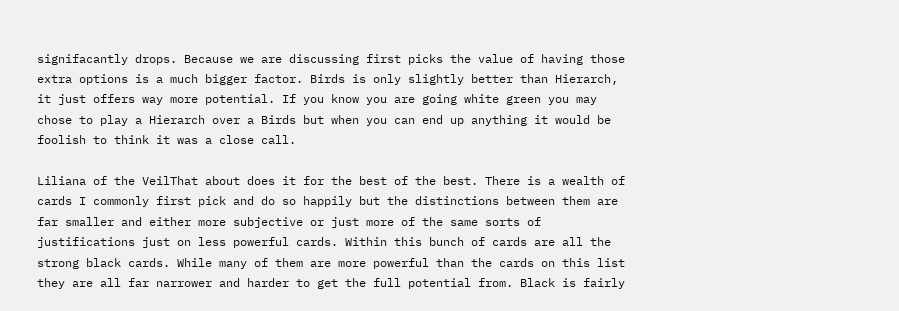signifacantly drops. Because we are discussing first picks the value of having those extra options is a much bigger factor. Birds is only slightly better than Hierarch, it just offers way more potential. If you know you are going white green you may chose to play a Hierarch over a Birds but when you can end up anything it would be foolish to think it was a close call.

Liliana of the VeilThat about does it for the best of the best. There is a wealth of cards I commonly first pick and do so happily but the distinctions between them are far smaller and either more subjective or just more of the same sorts of justifications just on less powerful cards. Within this bunch of cards are all the strong black cards. While many of them are more powerful than the cards on this list they are all far narrower and harder to get the full potential from. Black is fairly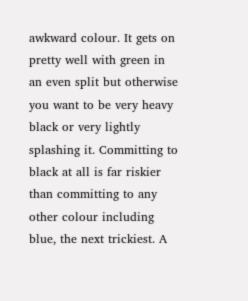awkward colour. It gets on pretty well with green in an even split but otherwise you want to be very heavy black or very lightly splashing it. Committing to black at all is far riskier than committing to any other colour including blue, the next trickiest. A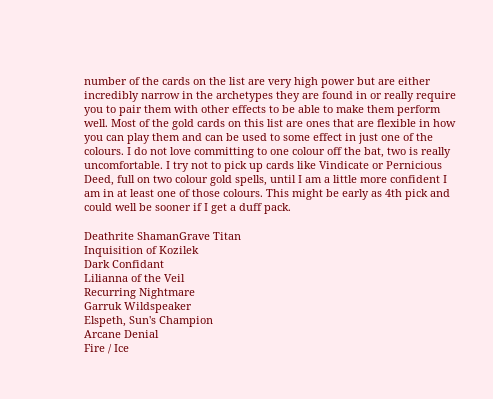number of the cards on the list are very high power but are either incredibly narrow in the archetypes they are found in or really require you to pair them with other effects to be able to make them perform well. Most of the gold cards on this list are ones that are flexible in how you can play them and can be used to some effect in just one of the colours. I do not love committing to one colour off the bat, two is really uncomfortable. I try not to pick up cards like Vindicate or Pernicious Deed, full on two colour gold spells, until I am a little more confident I am in at least one of those colours. This might be early as 4th pick and could well be sooner if I get a duff pack.

Deathrite ShamanGrave Titan
Inquisition of Kozilek
Dark Confidant
Lilianna of the Veil
Recurring Nightmare
Garruk Wildspeaker
Elspeth, Sun's Champion
Arcane Denial
Fire / Ice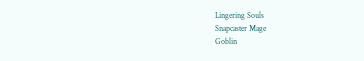Lingering Souls
Snapcaster Mage
Goblin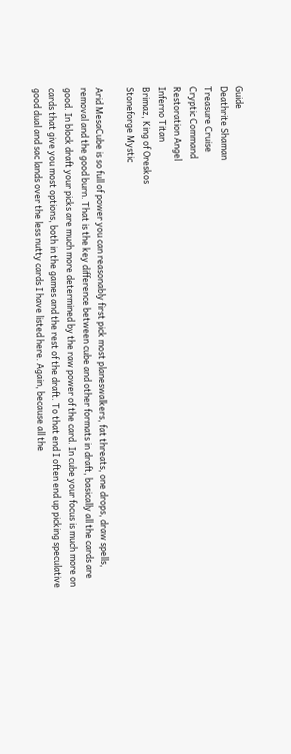Guide
Deathrite Shaman
Treasure Cruise
Cryptic Command
Restoration Angel
Inferno Titan
Brimaz, King of Oreskos
Stoneforge Mystic

Arid MesaCube is so full of power you can reasonably first pick most planeswalkers, fat threats, one drops, draw spells, removal and the good burn. That is the key difference between cube and other formats in draft, basically all the cards are good. In block draft your picks are much more determined by the raw power of the card. In cube your focus is much more on cards that give you most options, both in the games and the rest of the draft. To that end I often end up picking speculative good dual and sac lands over the less nutty cards I have listed here. Again, because all the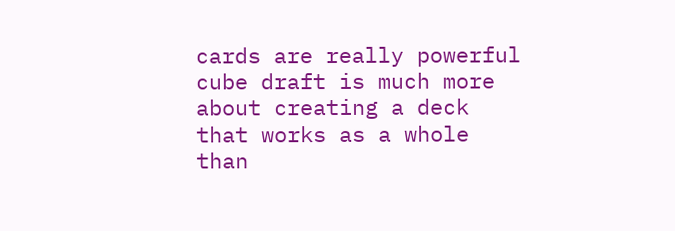cards are really powerful cube draft is much more about creating a deck that works as a whole than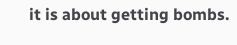it is about getting bombs.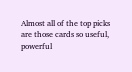Almost all of the top picks are those cards so useful, powerful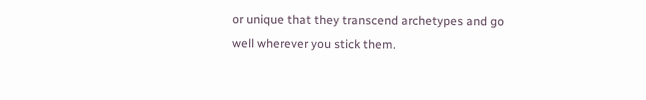or unique that they transcend archetypes and go well wherever you stick them.